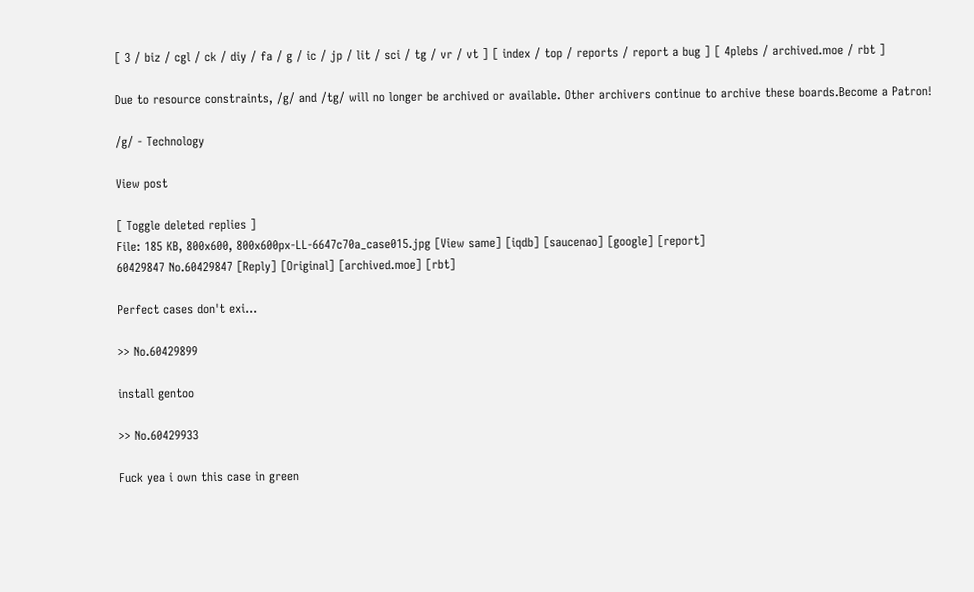[ 3 / biz / cgl / ck / diy / fa / g / ic / jp / lit / sci / tg / vr / vt ] [ index / top / reports / report a bug ] [ 4plebs / archived.moe / rbt ]

Due to resource constraints, /g/ and /tg/ will no longer be archived or available. Other archivers continue to archive these boards.Become a Patron!

/g/ - Technology

View post

[ Toggle deleted replies ]
File: 185 KB, 800x600, 800x600px-LL-6647c70a_case015.jpg [View same] [iqdb] [saucenao] [google] [report]
60429847 No.60429847 [Reply] [Original] [archived.moe] [rbt]

Perfect cases don't exi...

>> No.60429899

install gentoo

>> No.60429933

Fuck yea i own this case in green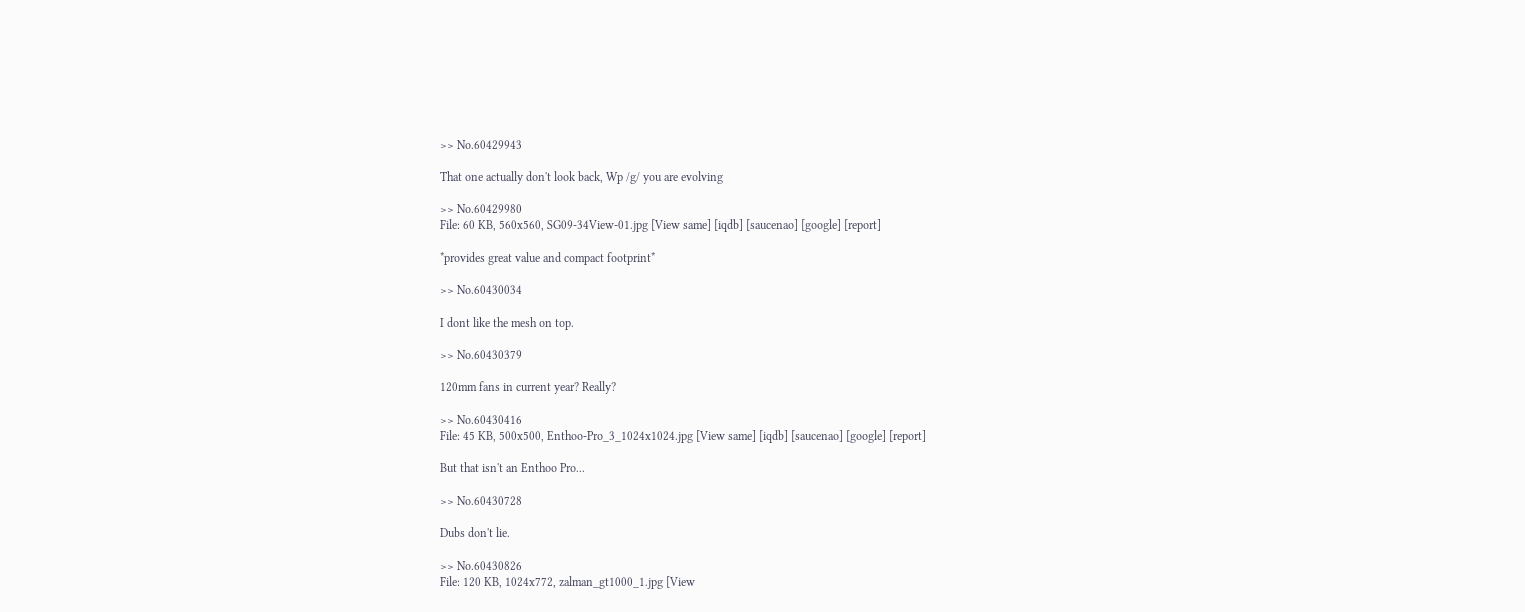>> No.60429943

That one actually don't look back, Wp /g/ you are evolving

>> No.60429980
File: 60 KB, 560x560, SG09-34View-01.jpg [View same] [iqdb] [saucenao] [google] [report]

*provides great value and compact footprint*

>> No.60430034

I dont like the mesh on top.

>> No.60430379

120mm fans in current year? Really?

>> No.60430416
File: 45 KB, 500x500, Enthoo-Pro_3_1024x1024.jpg [View same] [iqdb] [saucenao] [google] [report]

But that isn't an Enthoo Pro...

>> No.60430728

Dubs don't lie.

>> No.60430826
File: 120 KB, 1024x772, zalman_gt1000_1.jpg [View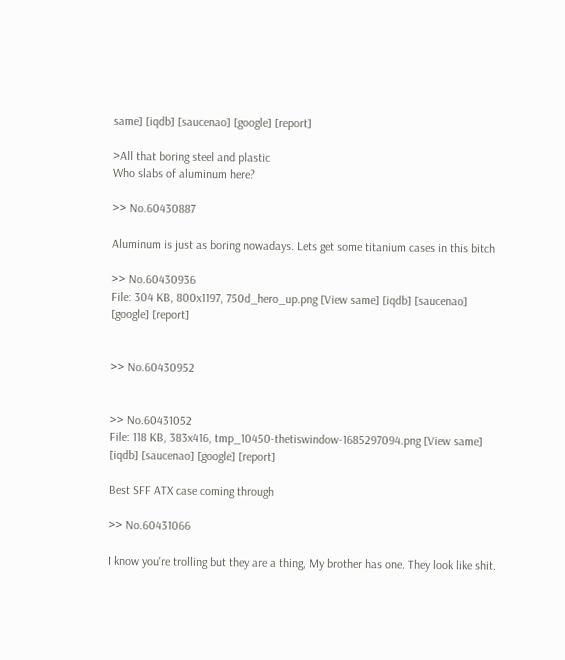same] [iqdb] [saucenao] [google] [report]

>All that boring steel and plastic
Who slabs of aluminum here?

>> No.60430887

Aluminum is just as boring nowadays. Lets get some titanium cases in this bitch

>> No.60430936
File: 304 KB, 800x1197, 750d_hero_up.png [View same] [iqdb] [saucenao] [google] [report]


>> No.60430952


>> No.60431052
File: 118 KB, 383x416, tmp_10450-thetiswindow-1685297094.png [View same] [iqdb] [saucenao] [google] [report]

Best SFF ATX case coming through

>> No.60431066

I know you're trolling but they are a thing, My brother has one. They look like shit.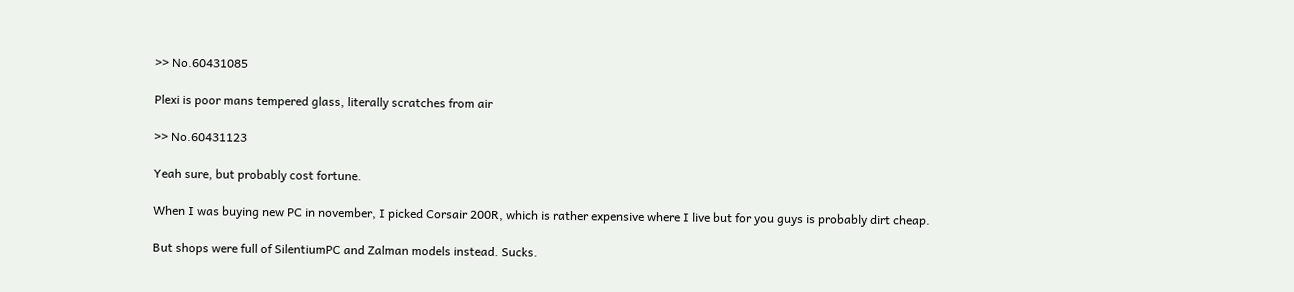>> No.60431085

Plexi is poor mans tempered glass, literally scratches from air

>> No.60431123

Yeah sure, but probably cost fortune.

When I was buying new PC in november, I picked Corsair 200R, which is rather expensive where I live but for you guys is probably dirt cheap.

But shops were full of SilentiumPC and Zalman models instead. Sucks.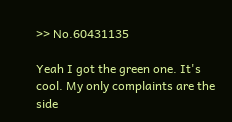>> No.60431135

Yeah I got the green one. It's cool. My only complaints are the side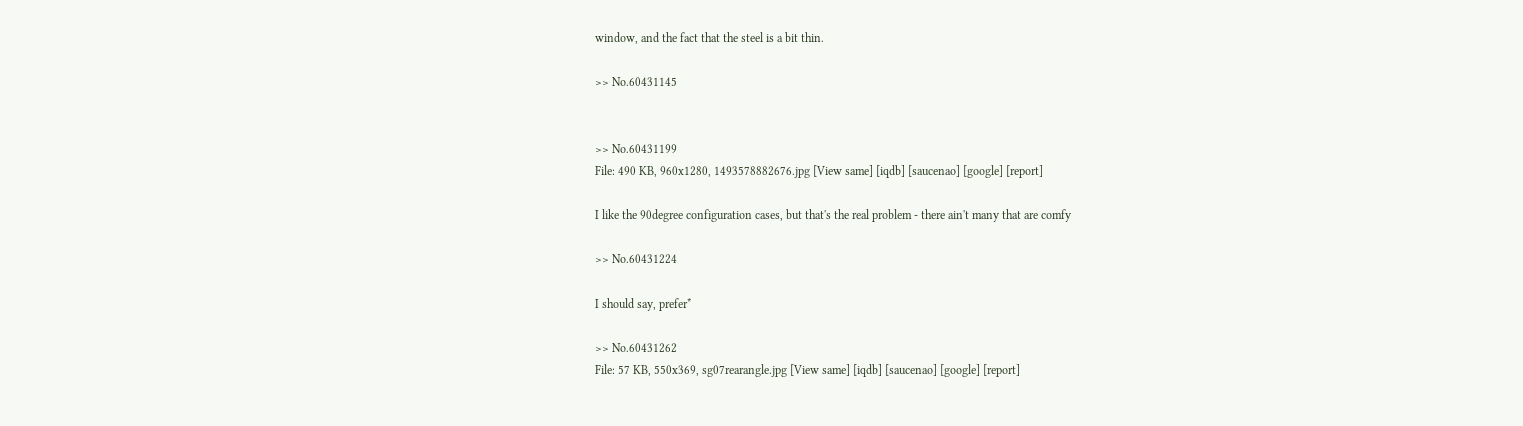window, and the fact that the steel is a bit thin.

>> No.60431145


>> No.60431199
File: 490 KB, 960x1280, 1493578882676.jpg [View same] [iqdb] [saucenao] [google] [report]

I like the 90degree configuration cases, but that's the real problem - there ain't many that are comfy

>> No.60431224

I should say, prefer*

>> No.60431262
File: 57 KB, 550x369, sg07rearangle.jpg [View same] [iqdb] [saucenao] [google] [report]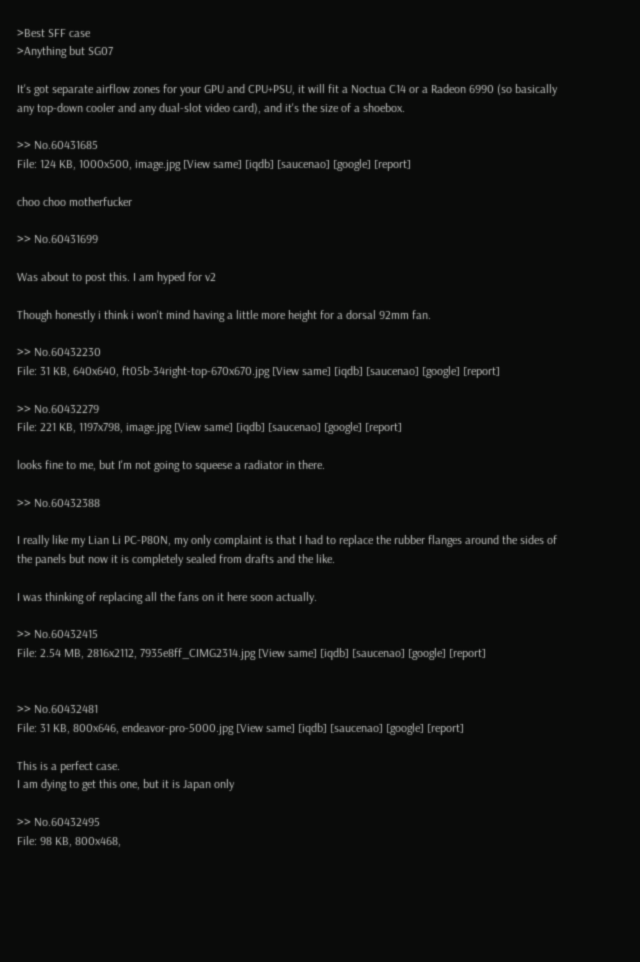>Best SFF case
>Anything but SG07

It's got separate airflow zones for your GPU and CPU+PSU, it will fit a Noctua C14 or a Radeon 6990 (so basically any top-down cooler and any dual-slot video card), and it's the size of a shoebox.

>> No.60431685
File: 124 KB, 1000x500, image.jpg [View same] [iqdb] [saucenao] [google] [report]

choo choo motherfucker

>> No.60431699

Was about to post this. I am hyped for v2

Though honestly i think i won't mind having a little more height for a dorsal 92mm fan.

>> No.60432230
File: 31 KB, 640x640, ft05b-34right-top-670x670.jpg [View same] [iqdb] [saucenao] [google] [report]

>> No.60432279
File: 221 KB, 1197x798, image.jpg [View same] [iqdb] [saucenao] [google] [report]

looks fine to me, but I'm not going to squeese a radiator in there.

>> No.60432388

I really like my Lian Li PC-P80N, my only complaint is that I had to replace the rubber flanges around the sides of the panels but now it is completely sealed from drafts and the like.

I was thinking of replacing all the fans on it here soon actually.

>> No.60432415
File: 2.54 MB, 2816x2112, 7935e8ff_CIMG2314.jpg [View same] [iqdb] [saucenao] [google] [report]


>> No.60432481
File: 31 KB, 800x646, endeavor-pro-5000.jpg [View same] [iqdb] [saucenao] [google] [report]

This is a perfect case.
I am dying to get this one, but it is Japan only

>> No.60432495
File: 98 KB, 800x468,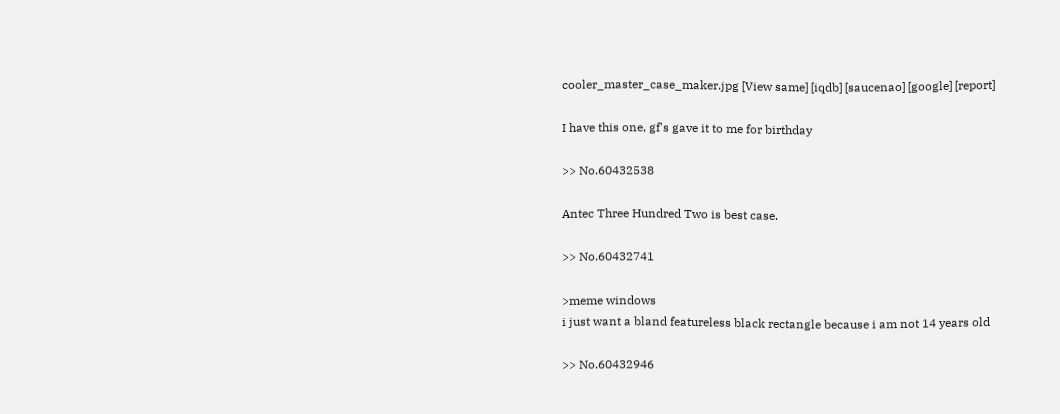cooler_master_case_maker.jpg [View same] [iqdb] [saucenao] [google] [report]

I have this one, gf's gave it to me for birthday

>> No.60432538

Antec Three Hundred Two is best case.

>> No.60432741

>meme windows
i just want a bland featureless black rectangle because i am not 14 years old

>> No.60432946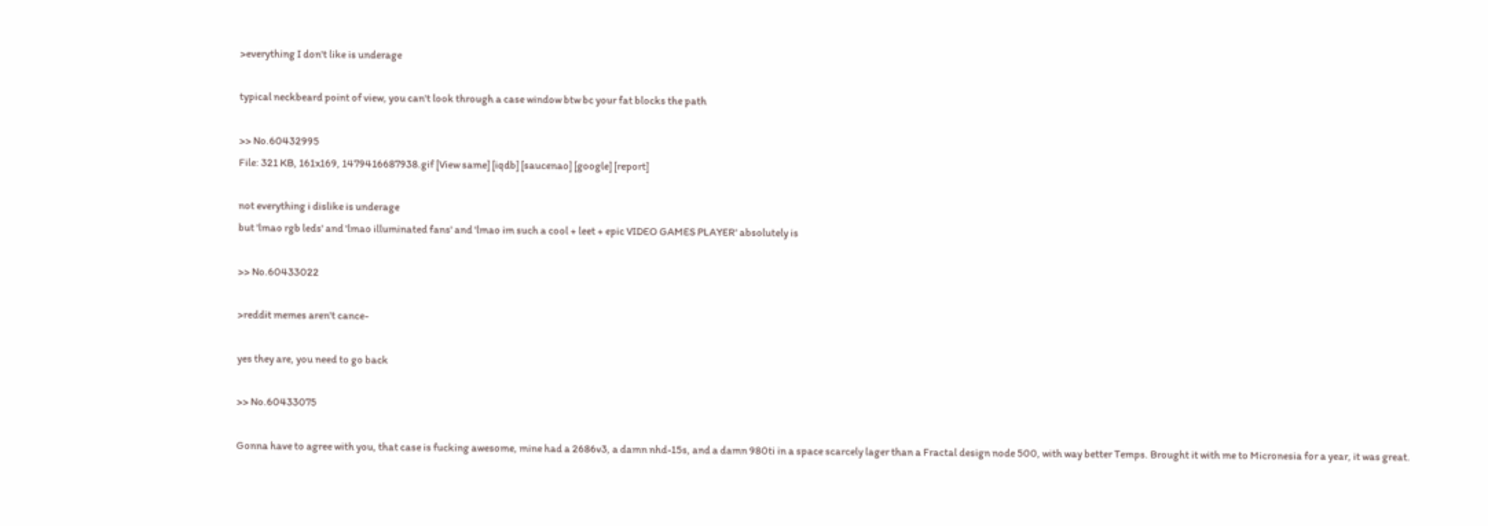>everything I don't like is underage

typical neckbeard point of view, you can't look through a case window btw bc your fat blocks the path

>> No.60432995
File: 321 KB, 161x169, 1479416687938.gif [View same] [iqdb] [saucenao] [google] [report]

not everything i dislike is underage
but 'lmao rgb leds' and 'lmao illuminated fans' and 'lmao im such a cool + leet + epic VIDEO GAMES PLAYER' absolutely is

>> No.60433022

>reddit memes aren't cance-

yes they are, you need to go back

>> No.60433075

Gonna have to agree with you, that case is fucking awesome, mine had a 2686v3, a damn nhd-15s, and a damn 980ti in a space scarcely lager than a Fractal design node 500, with way better Temps. Brought it with me to Micronesia for a year, it was great.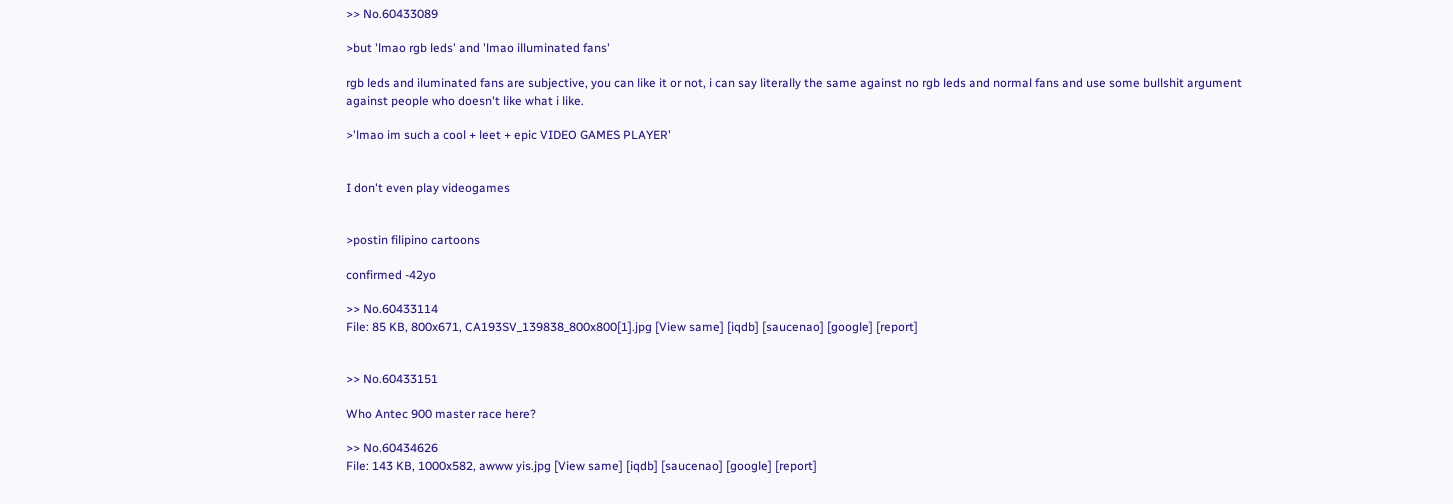>> No.60433089

>but 'lmao rgb leds' and 'lmao illuminated fans'

rgb leds and iluminated fans are subjective, you can like it or not, i can say literally the same against no rgb leds and normal fans and use some bullshit argument against people who doesn't like what i like.

>'lmao im such a cool + leet + epic VIDEO GAMES PLAYER'


I don't even play videogames


>postin filipino cartoons

confirmed -42yo

>> No.60433114
File: 85 KB, 800x671, CA193SV_139838_800x800[1].jpg [View same] [iqdb] [saucenao] [google] [report]


>> No.60433151

Who Antec 900 master race here?

>> No.60434626
File: 143 KB, 1000x582, awww yis.jpg [View same] [iqdb] [saucenao] [google] [report]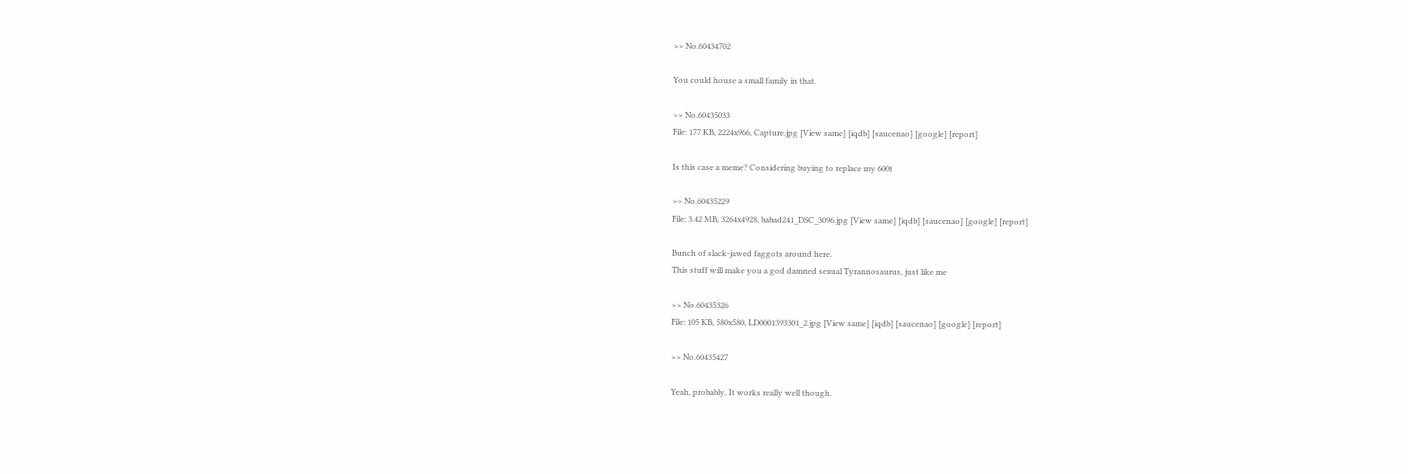>> No.60434702

You could house a small family in that.

>> No.60435033
File: 177 KB, 2224x966, Capture.jpg [View same] [iqdb] [saucenao] [google] [report]

Is this case a meme? Considering buying to replace my 600t

>> No.60435229
File: 3.42 MB, 3264x4928, babad241_DSC_3096.jpg [View same] [iqdb] [saucenao] [google] [report]

Bunch of slack-jawed faggots around here.
This stuff will make you a god damned sexual Tyrannosaurus, just like me

>> No.60435326
File: 105 KB, 580x580, LD0001393301_2.jpg [View same] [iqdb] [saucenao] [google] [report]

>> No.60435427

Yeah, probably. It works really well though.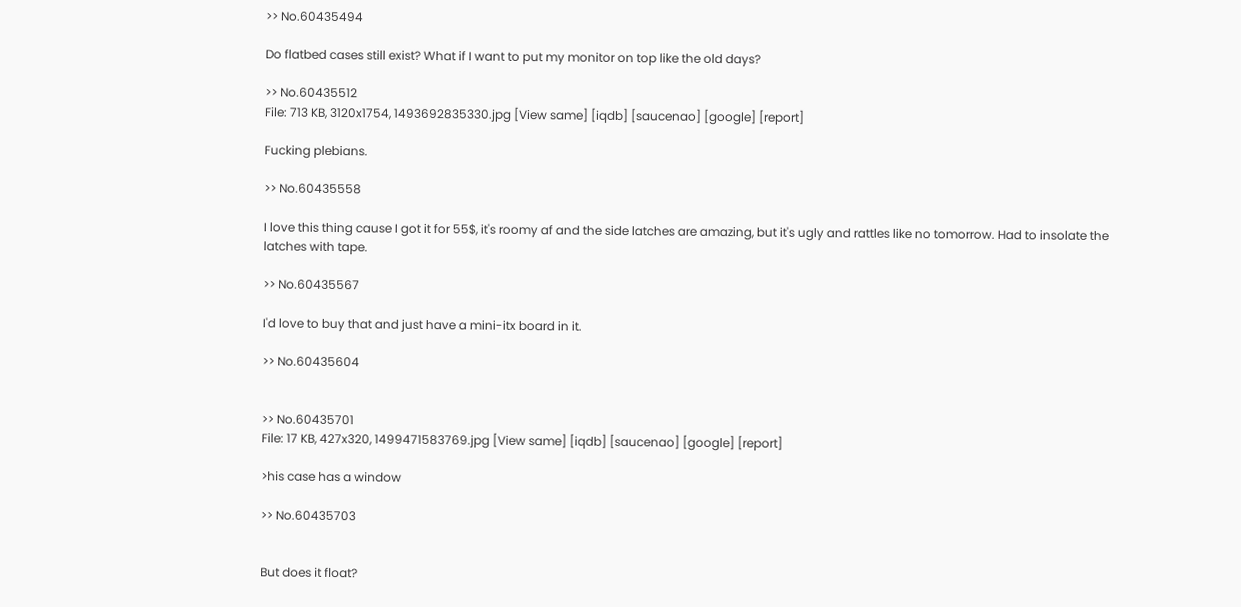>> No.60435494

Do flatbed cases still exist? What if I want to put my monitor on top like the old days?

>> No.60435512
File: 713 KB, 3120x1754, 1493692835330.jpg [View same] [iqdb] [saucenao] [google] [report]

Fucking plebians.

>> No.60435558

I love this thing cause I got it for 55$, it's roomy af and the side latches are amazing, but it's ugly and rattles like no tomorrow. Had to insolate the latches with tape.

>> No.60435567

I'd love to buy that and just have a mini-itx board in it.

>> No.60435604


>> No.60435701
File: 17 KB, 427x320, 1499471583769.jpg [View same] [iqdb] [saucenao] [google] [report]

>his case has a window

>> No.60435703


But does it float?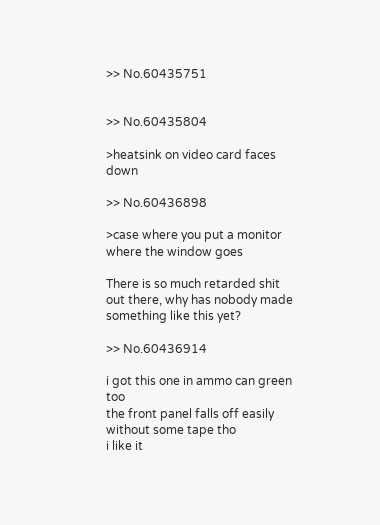>> No.60435751


>> No.60435804

>heatsink on video card faces down

>> No.60436898

>case where you put a monitor where the window goes

There is so much retarded shit out there, why has nobody made something like this yet?

>> No.60436914

i got this one in ammo can green too
the front panel falls off easily without some tape tho
i like it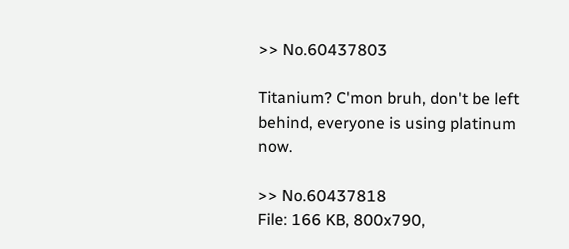>> No.60437803

Titanium? C'mon bruh, don't be left behind, everyone is using platinum now.

>> No.60437818
File: 166 KB, 800x790,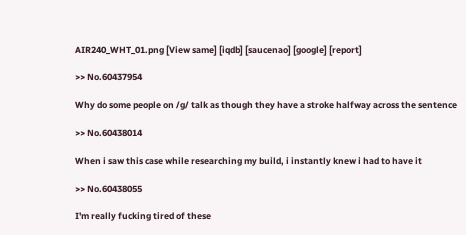AIR240_WHT_01.png [View same] [iqdb] [saucenao] [google] [report]

>> No.60437954

Why do some people on /g/ talk as though they have a stroke halfway across the sentence

>> No.60438014

When i saw this case while researching my build, i instantly knew i had to have it

>> No.60438055

I'm really fucking tired of these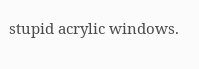stupid acrylic windows.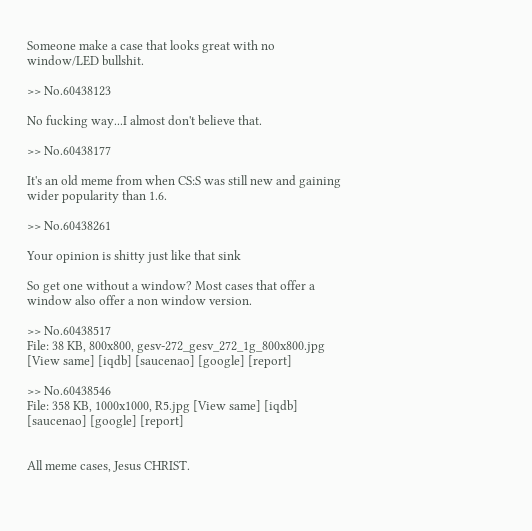Someone make a case that looks great with no window/LED bullshit.

>> No.60438123

No fucking way...I almost don't believe that.

>> No.60438177

It's an old meme from when CS:S was still new and gaining wider popularity than 1.6.

>> No.60438261

Your opinion is shitty just like that sink

So get one without a window? Most cases that offer a window also offer a non window version.

>> No.60438517
File: 38 KB, 800x800, gesv-272_gesv_272_1g_800x800.jpg [View same] [iqdb] [saucenao] [google] [report]

>> No.60438546
File: 358 KB, 1000x1000, R5.jpg [View same] [iqdb] [saucenao] [google] [report]


All meme cases, Jesus CHRIST.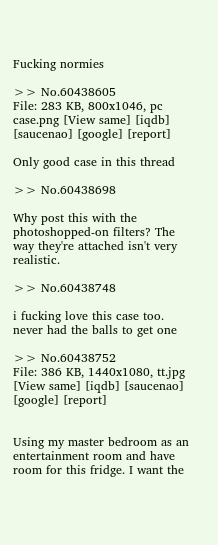Fucking normies

>> No.60438605
File: 283 KB, 800x1046, pc case.png [View same] [iqdb] [saucenao] [google] [report]

Only good case in this thread

>> No.60438698

Why post this with the photoshopped-on filters? The way they're attached isn't very realistic.

>> No.60438748

i fucking love this case too. never had the balls to get one

>> No.60438752
File: 386 KB, 1440x1080, tt.jpg [View same] [iqdb] [saucenao] [google] [report]


Using my master bedroom as an entertainment room and have room for this fridge. I want the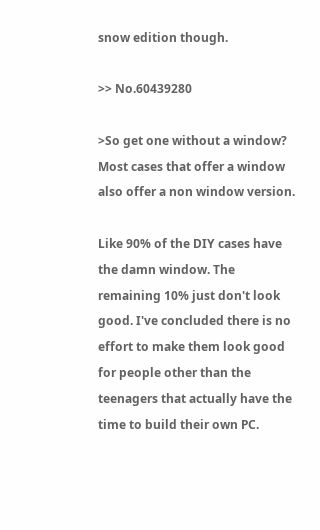snow edition though.

>> No.60439280

>So get one without a window? Most cases that offer a window also offer a non window version.

Like 90% of the DIY cases have the damn window. The remaining 10% just don't look good. I've concluded there is no effort to make them look good for people other than the teenagers that actually have the time to build their own PC.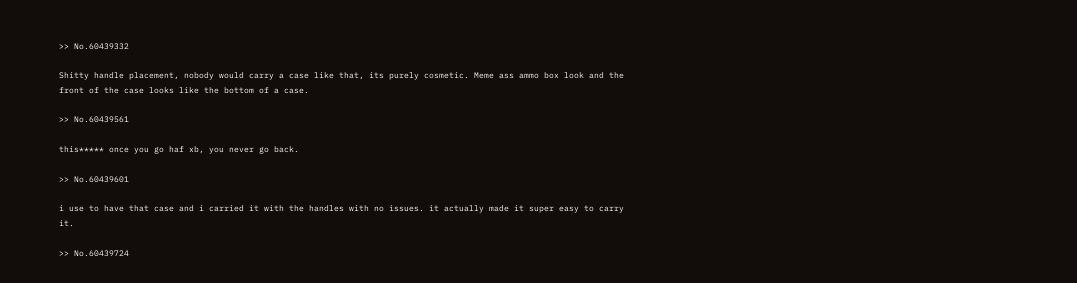>> No.60439332

Shitty handle placement, nobody would carry a case like that, its purely cosmetic. Meme ass ammo box look and the front of the case looks like the bottom of a case.

>> No.60439561

this***** once you go haf xb, you never go back.

>> No.60439601

i use to have that case and i carried it with the handles with no issues. it actually made it super easy to carry it.

>> No.60439724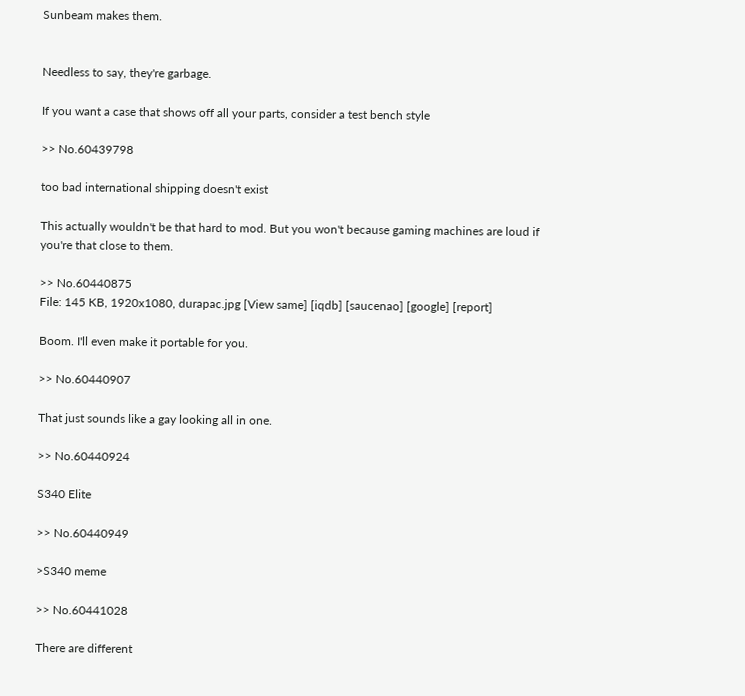Sunbeam makes them.


Needless to say, they're garbage.

If you want a case that shows off all your parts, consider a test bench style

>> No.60439798

too bad international shipping doesn't exist

This actually wouldn't be that hard to mod. But you won't because gaming machines are loud if you're that close to them.

>> No.60440875
File: 145 KB, 1920x1080, durapac.jpg [View same] [iqdb] [saucenao] [google] [report]

Boom. I'll even make it portable for you.

>> No.60440907

That just sounds like a gay looking all in one.

>> No.60440924

S340 Elite

>> No.60440949

>S340 meme

>> No.60441028

There are different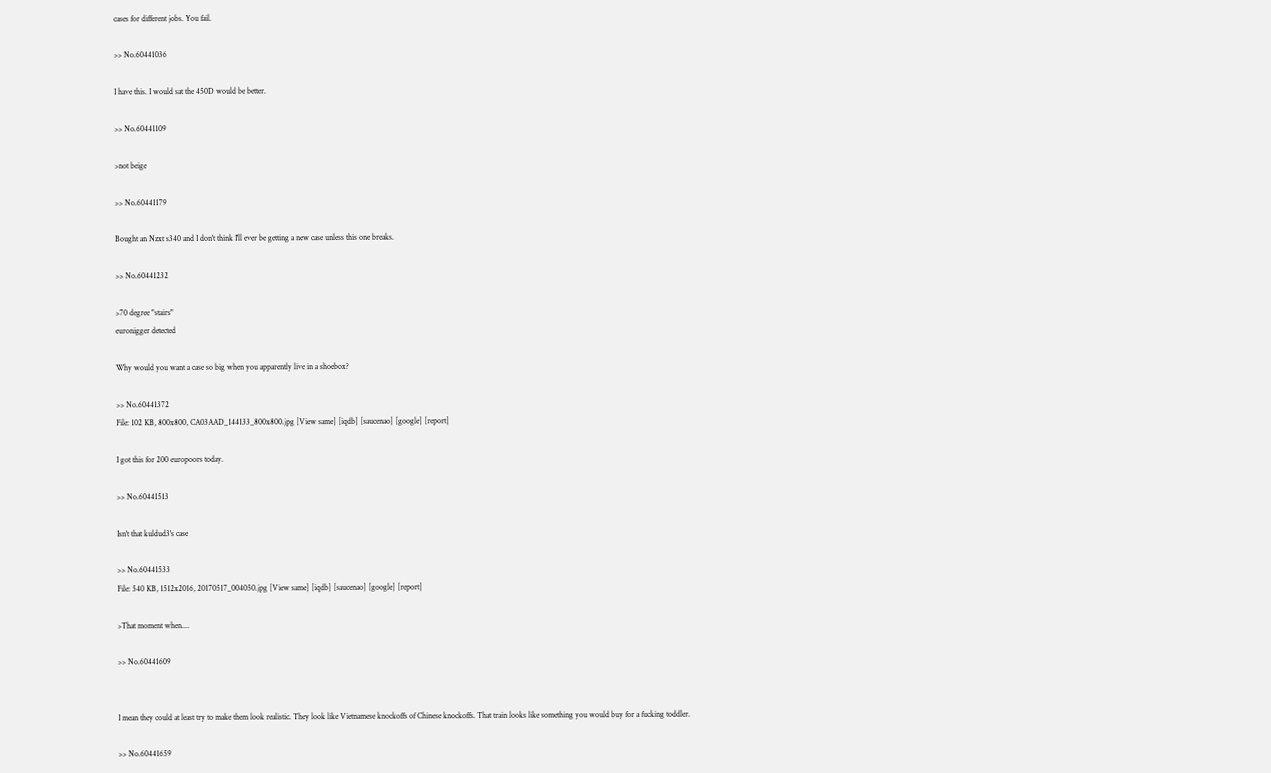cases for different jobs. You fail.

>> No.60441036

I have this. I would sat the 450D would be better.

>> No.60441109

>not beige

>> No.60441179

Bought an Nzxt s340 and I don't think I'll ever be getting a new case unless this one breaks.

>> No.60441232

>70 degree "stairs"
euronigger detected

Why would you want a case so big when you apparently live in a shoebox?

>> No.60441372
File: 102 KB, 800x800, CA03AAD_144133_800x800.jpg [View same] [iqdb] [saucenao] [google] [report]

I got this for 200 europoors today.

>> No.60441513

Isn't that kuldud3's case

>> No.60441533
File: 540 KB, 1512x2016, 20170517_004050.jpg [View same] [iqdb] [saucenao] [google] [report]

>That moment when....

>> No.60441609


I mean they could at least try to make them look realistic. They look like Vietnamese knockoffs of Chinese knockoffs. That train looks like something you would buy for a fucking toddler.

>> No.60441659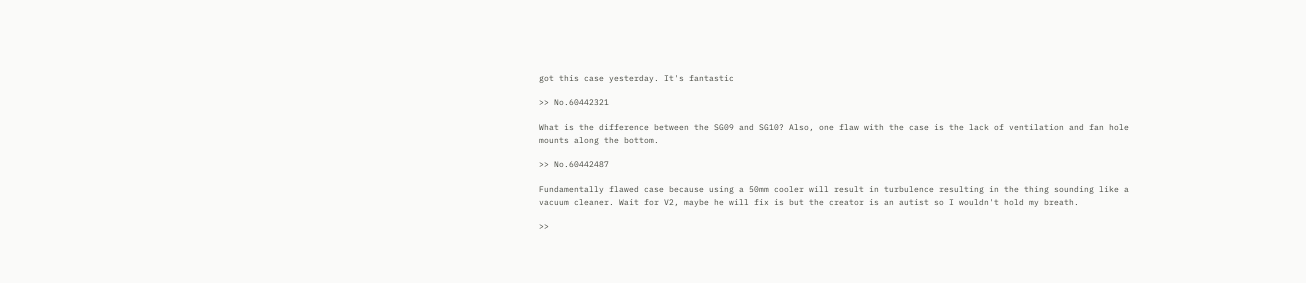got this case yesterday. It's fantastic

>> No.60442321

What is the difference between the SG09 and SG10? Also, one flaw with the case is the lack of ventilation and fan hole mounts along the bottom.

>> No.60442487

Fundamentally flawed case because using a 50mm cooler will result in turbulence resulting in the thing sounding like a vacuum cleaner. Wait for V2, maybe he will fix is but the creator is an autist so I wouldn't hold my breath.

>>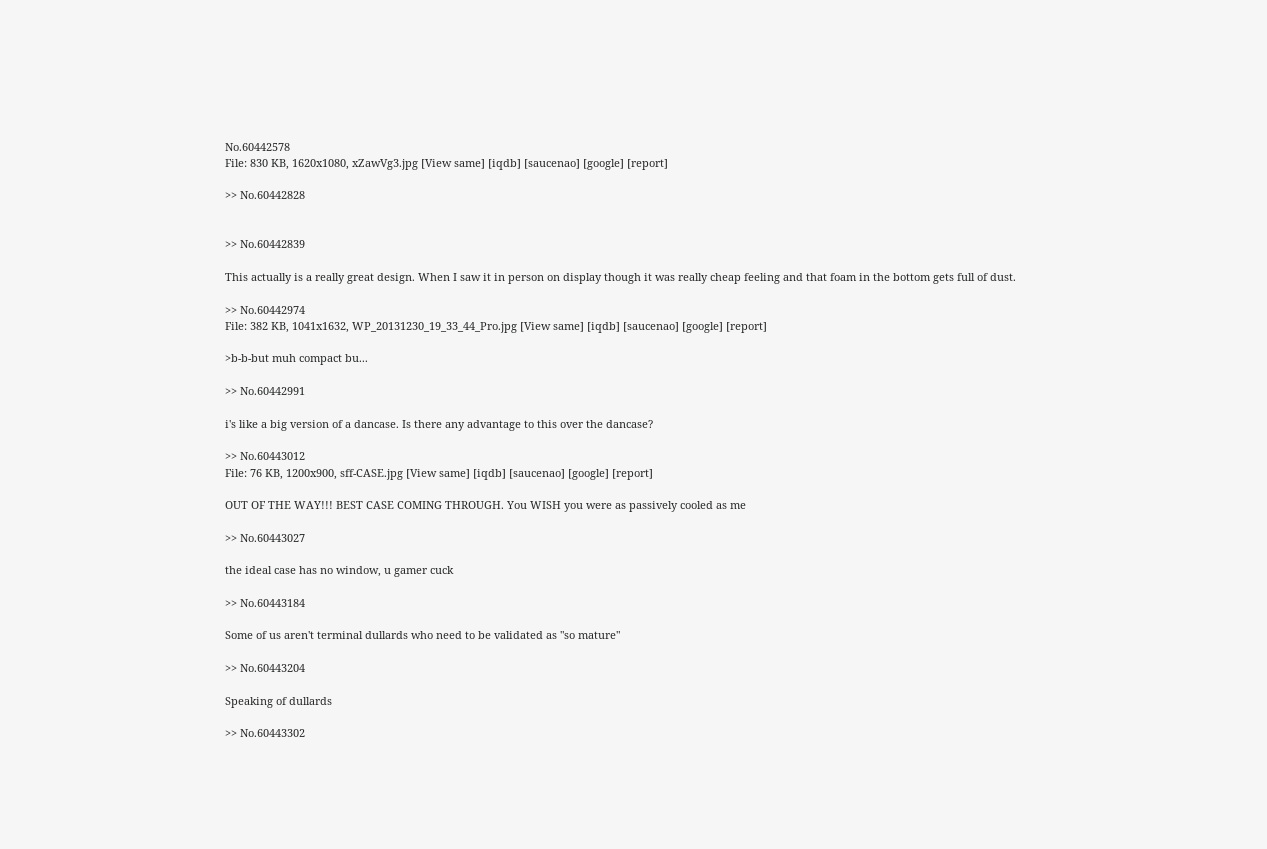No.60442578
File: 830 KB, 1620x1080, xZawVg3.jpg [View same] [iqdb] [saucenao] [google] [report]

>> No.60442828


>> No.60442839

This actually is a really great design. When I saw it in person on display though it was really cheap feeling and that foam in the bottom gets full of dust.

>> No.60442974
File: 382 KB, 1041x1632, WP_20131230_19_33_44_Pro.jpg [View same] [iqdb] [saucenao] [google] [report]

>b-b-but muh compact bu...

>> No.60442991

i's like a big version of a dancase. Is there any advantage to this over the dancase?

>> No.60443012
File: 76 KB, 1200x900, sff-CASE.jpg [View same] [iqdb] [saucenao] [google] [report]

OUT OF THE WAY!!! BEST CASE COMING THROUGH. You WISH you were as passively cooled as me

>> No.60443027

the ideal case has no window, u gamer cuck

>> No.60443184

Some of us aren't terminal dullards who need to be validated as "so mature"

>> No.60443204

Speaking of dullards

>> No.60443302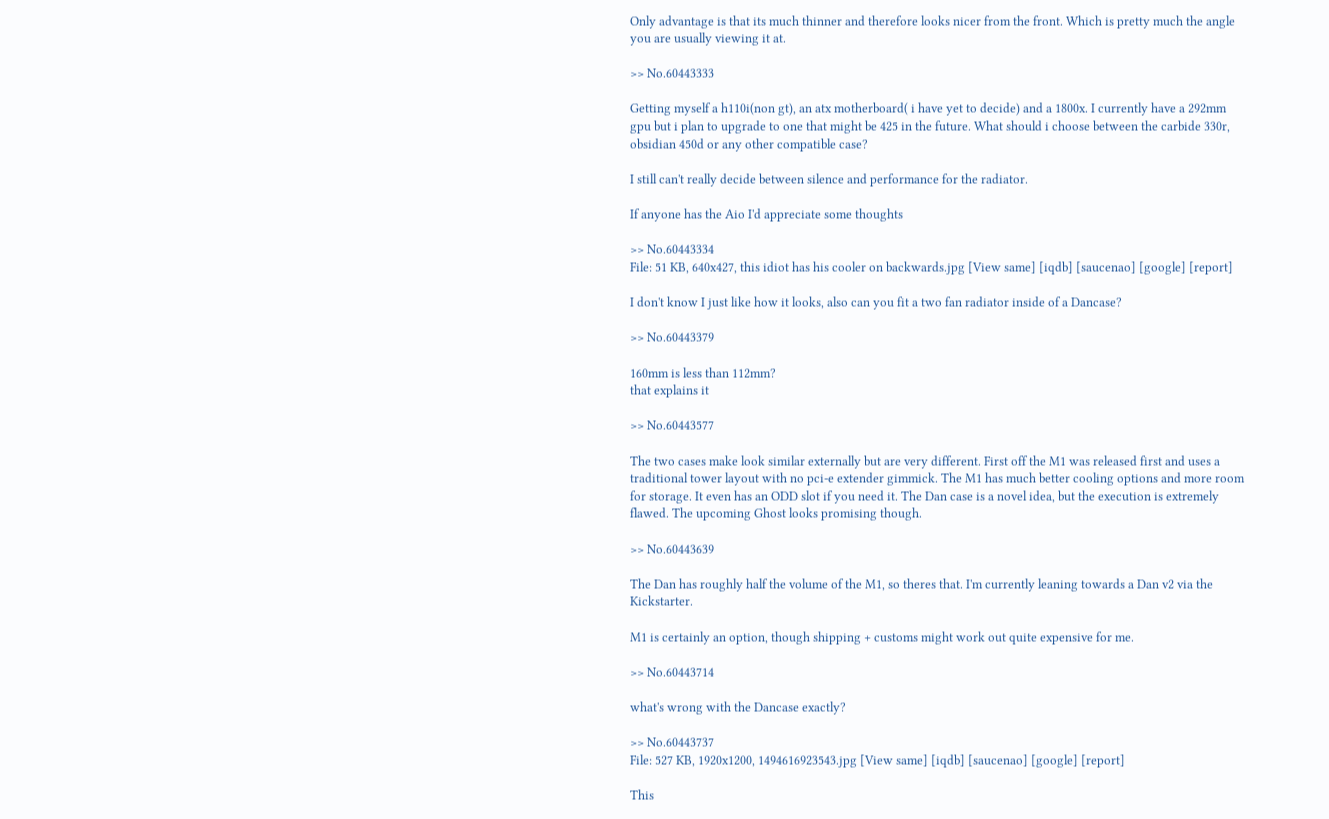Only advantage is that its much thinner and therefore looks nicer from the front. Which is pretty much the angle you are usually viewing it at.

>> No.60443333

Getting myself a h110i(non gt), an atx motherboard( i have yet to decide) and a 1800x. I currently have a 292mm gpu but i plan to upgrade to one that might be 425 in the future. What should i choose between the carbide 330r, obsidian 450d or any other compatible case?

I still can't really decide between silence and performance for the radiator.

If anyone has the Aio I'd appreciate some thoughts

>> No.60443334
File: 51 KB, 640x427, this idiot has his cooler on backwards.jpg [View same] [iqdb] [saucenao] [google] [report]

I don't know I just like how it looks, also can you fit a two fan radiator inside of a Dancase?

>> No.60443379

160mm is less than 112mm?
that explains it

>> No.60443577

The two cases make look similar externally but are very different. First off the M1 was released first and uses a traditional tower layout with no pci-e extender gimmick. The M1 has much better cooling options and more room for storage. It even has an ODD slot if you need it. The Dan case is a novel idea, but the execution is extremely flawed. The upcoming Ghost looks promising though.

>> No.60443639

The Dan has roughly half the volume of the M1, so theres that. I'm currently leaning towards a Dan v2 via the Kickstarter.

M1 is certainly an option, though shipping + customs might work out quite expensive for me.

>> No.60443714

what's wrong with the Dancase exactly?

>> No.60443737
File: 527 KB, 1920x1200, 1494616923543.jpg [View same] [iqdb] [saucenao] [google] [report]

This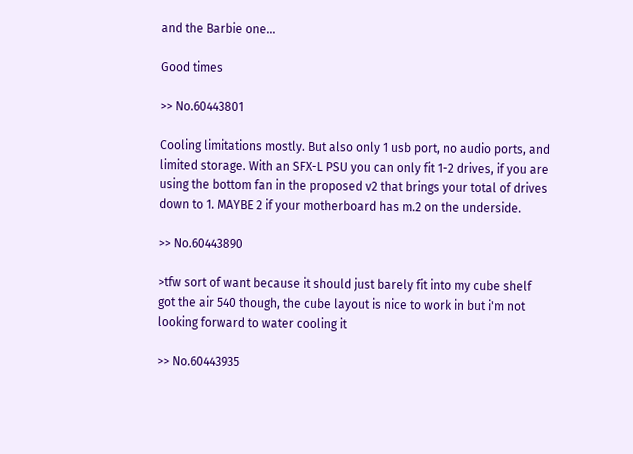and the Barbie one...

Good times

>> No.60443801

Cooling limitations mostly. But also only 1 usb port, no audio ports, and limited storage. With an SFX-L PSU you can only fit 1-2 drives, if you are using the bottom fan in the proposed v2 that brings your total of drives down to 1. MAYBE 2 if your motherboard has m.2 on the underside.

>> No.60443890

>tfw sort of want because it should just barely fit into my cube shelf
got the air 540 though, the cube layout is nice to work in but i'm not looking forward to water cooling it

>> No.60443935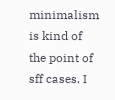minimalism is kind of the point of sff cases. I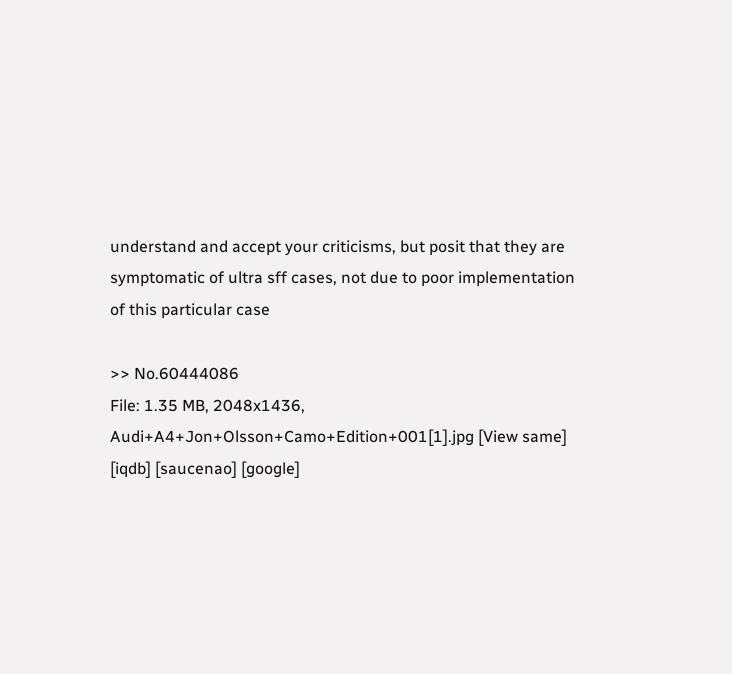understand and accept your criticisms, but posit that they are symptomatic of ultra sff cases, not due to poor implementation of this particular case

>> No.60444086
File: 1.35 MB, 2048x1436, Audi+A4+Jon+Olsson+Camo+Edition+001[1].jpg [View same] [iqdb] [saucenao] [google]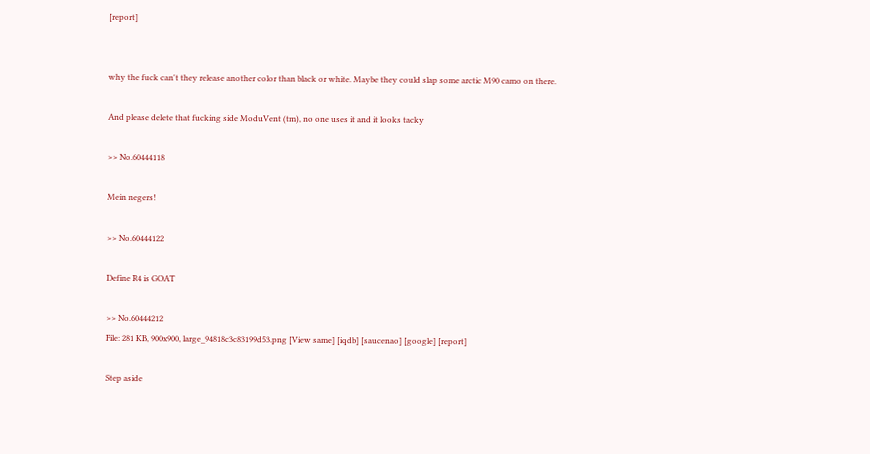[report]


why the fuck can't they release another color than black or white. Maybe they could slap some arctic M90 camo on there.

And please delete that fucking side ModuVent (tm), no one uses it and it looks tacky

>> No.60444118

Mein negers!

>> No.60444122

Define R4 is GOAT

>> No.60444212
File: 281 KB, 900x900, large_94818c3c83199d53.png [View same] [iqdb] [saucenao] [google] [report]

Step aside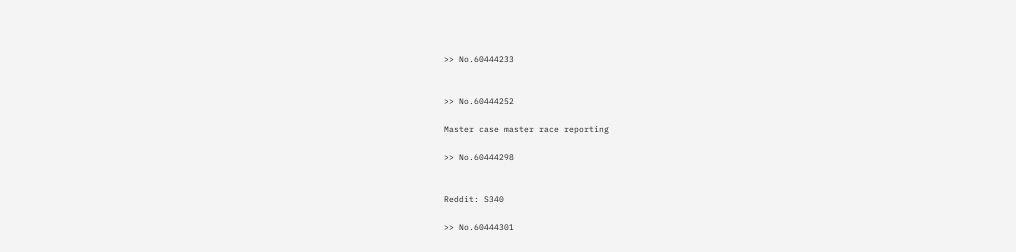>> No.60444233


>> No.60444252

Master case master race reporting

>> No.60444298


Reddit: S340

>> No.60444301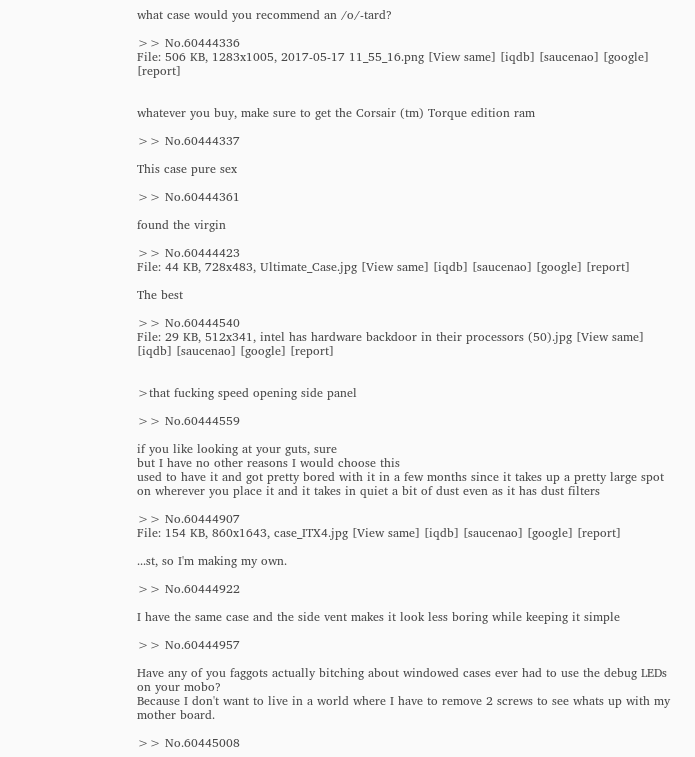what case would you recommend an /o/-tard?

>> No.60444336
File: 506 KB, 1283x1005, 2017-05-17 11_55_16.png [View same] [iqdb] [saucenao] [google] [report]


whatever you buy, make sure to get the Corsair (tm) Torque edition ram

>> No.60444337

This case pure sex

>> No.60444361

found the virgin

>> No.60444423
File: 44 KB, 728x483, Ultimate_Case.jpg [View same] [iqdb] [saucenao] [google] [report]

The best

>> No.60444540
File: 29 KB, 512x341, intel has hardware backdoor in their processors (50).jpg [View same] [iqdb] [saucenao] [google] [report]


>that fucking speed opening side panel

>> No.60444559

if you like looking at your guts, sure
but I have no other reasons I would choose this
used to have it and got pretty bored with it in a few months since it takes up a pretty large spot on wherever you place it and it takes in quiet a bit of dust even as it has dust filters

>> No.60444907
File: 154 KB, 860x1643, case_ITX4.jpg [View same] [iqdb] [saucenao] [google] [report]

...st, so I'm making my own.

>> No.60444922

I have the same case and the side vent makes it look less boring while keeping it simple

>> No.60444957

Have any of you faggots actually bitching about windowed cases ever had to use the debug LEDs on your mobo?
Because I don't want to live in a world where I have to remove 2 screws to see whats up with my mother board.

>> No.60445008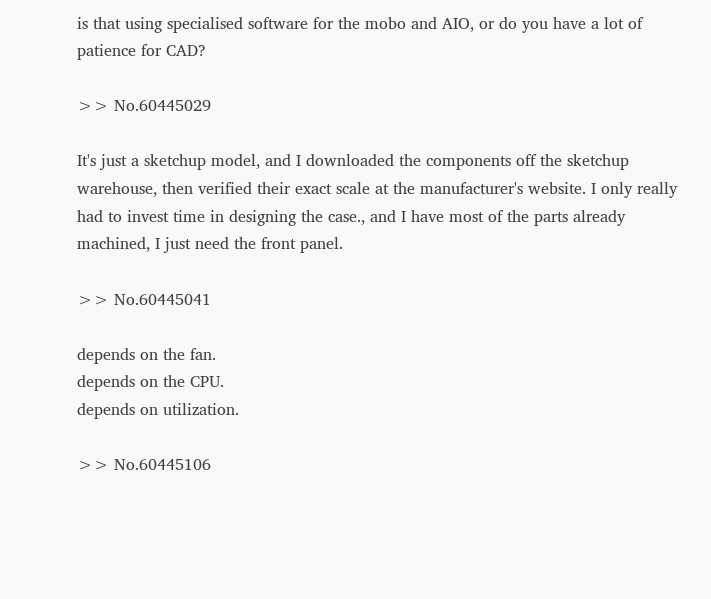is that using specialised software for the mobo and AIO, or do you have a lot of patience for CAD?

>> No.60445029

It's just a sketchup model, and I downloaded the components off the sketchup warehouse, then verified their exact scale at the manufacturer's website. I only really had to invest time in designing the case., and I have most of the parts already machined, I just need the front panel.

>> No.60445041

depends on the fan.
depends on the CPU.
depends on utilization.

>> No.60445106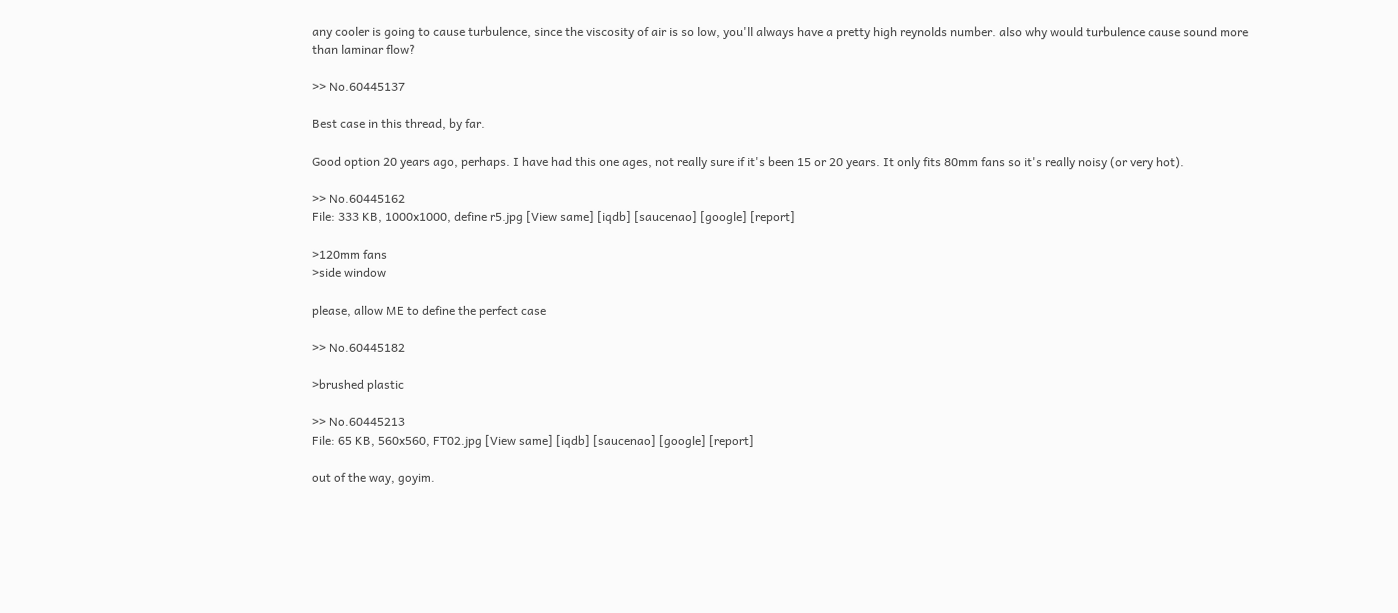any cooler is going to cause turbulence, since the viscosity of air is so low, you'll always have a pretty high reynolds number. also why would turbulence cause sound more than laminar flow?

>> No.60445137

Best case in this thread, by far.

Good option 20 years ago, perhaps. I have had this one ages, not really sure if it's been 15 or 20 years. It only fits 80mm fans so it's really noisy (or very hot).

>> No.60445162
File: 333 KB, 1000x1000, define r5.jpg [View same] [iqdb] [saucenao] [google] [report]

>120mm fans
>side window

please, allow ME to define the perfect case

>> No.60445182

>brushed plastic

>> No.60445213
File: 65 KB, 560x560, FT02.jpg [View same] [iqdb] [saucenao] [google] [report]

out of the way, goyim.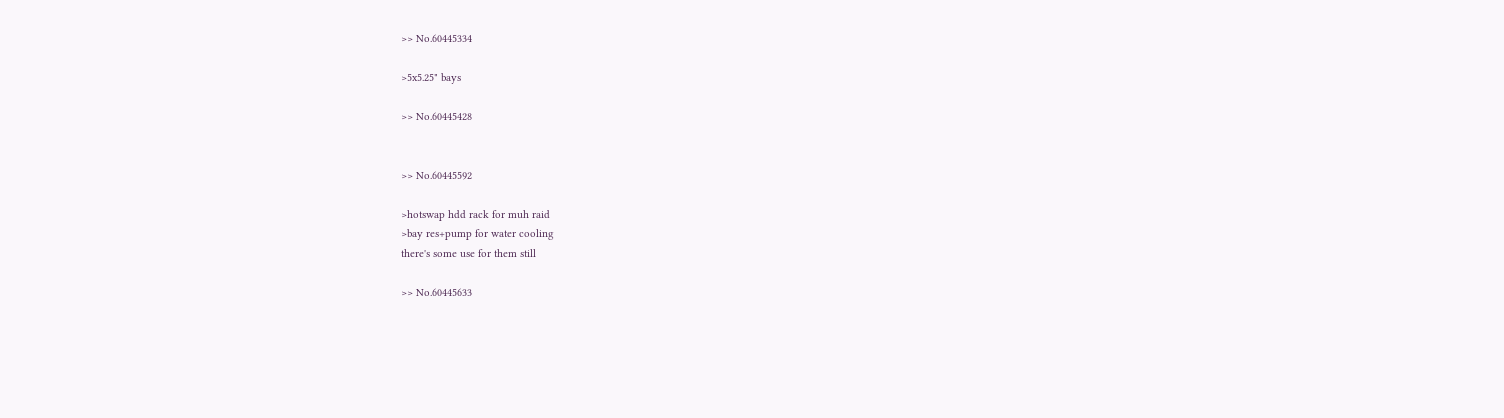>> No.60445334

>5x5.25" bays

>> No.60445428


>> No.60445592

>hotswap hdd rack for muh raid
>bay res+pump for water cooling
there's some use for them still

>> No.60445633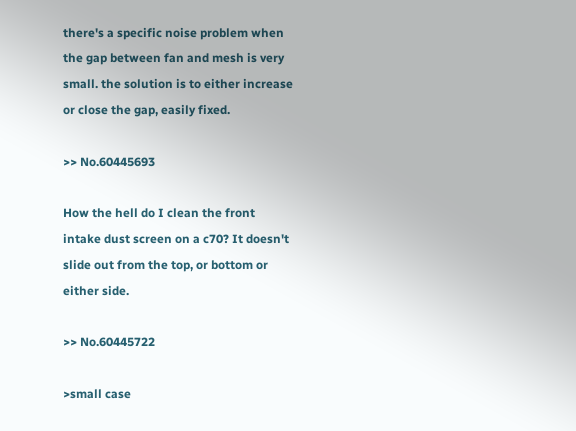there's a specific noise problem when the gap between fan and mesh is very small. the solution is to either increase or close the gap, easily fixed.

>> No.60445693

How the hell do I clean the front intake dust screen on a c70? It doesn't slide out from the top, or bottom or either side.

>> No.60445722

>small case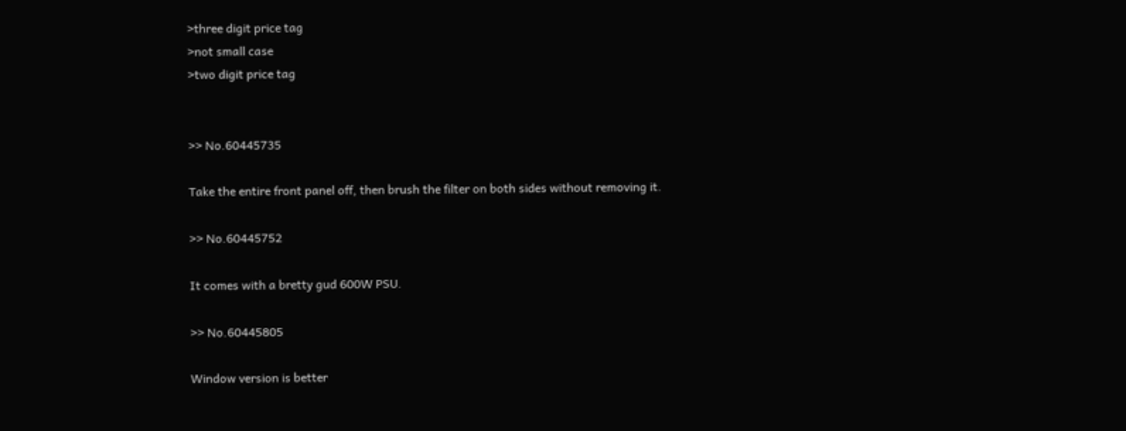>three digit price tag
>not small case
>two digit price tag


>> No.60445735

Take the entire front panel off, then brush the filter on both sides without removing it.

>> No.60445752

It comes with a bretty gud 600W PSU.

>> No.60445805

Window version is better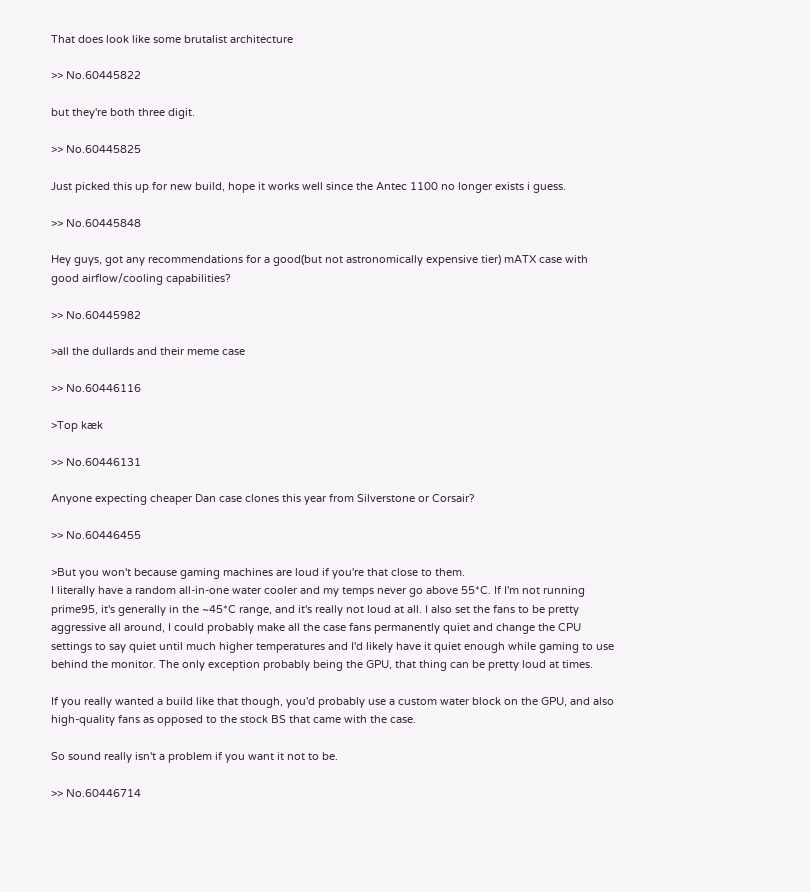That does look like some brutalist architecture

>> No.60445822

but they're both three digit.

>> No.60445825

Just picked this up for new build, hope it works well since the Antec 1100 no longer exists i guess.

>> No.60445848

Hey guys, got any recommendations for a good(but not astronomically expensive tier) mATX case with good airflow/cooling capabilities?

>> No.60445982

>all the dullards and their meme case

>> No.60446116

>Top kæk

>> No.60446131

Anyone expecting cheaper Dan case clones this year from Silverstone or Corsair?

>> No.60446455

>But you won't because gaming machines are loud if you're that close to them.
I literally have a random all-in-one water cooler and my temps never go above 55*C. If I'm not running prime95, it's generally in the ~45*C range, and it's really not loud at all. I also set the fans to be pretty aggressive all around, I could probably make all the case fans permanently quiet and change the CPU settings to say quiet until much higher temperatures and I'd likely have it quiet enough while gaming to use behind the monitor. The only exception probably being the GPU, that thing can be pretty loud at times.

If you really wanted a build like that though, you'd probably use a custom water block on the GPU, and also high-quality fans as opposed to the stock BS that came with the case.

So sound really isn't a problem if you want it not to be.

>> No.60446714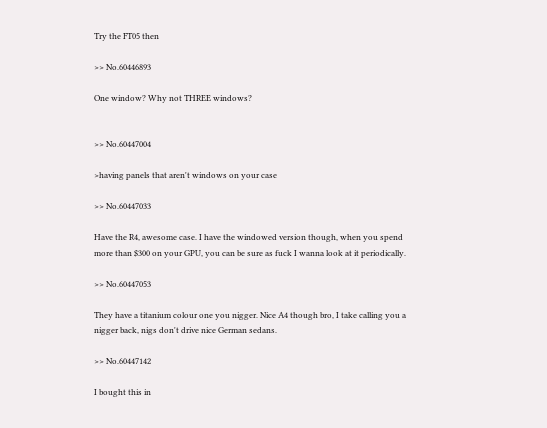Try the FT05 then

>> No.60446893

One window? Why not THREE windows?


>> No.60447004

>having panels that aren't windows on your case

>> No.60447033

Have the R4, awesome case. I have the windowed version though, when you spend more than $300 on your GPU, you can be sure as fuck I wanna look at it periodically.

>> No.60447053

They have a titanium colour one you nigger. Nice A4 though bro, I take calling you a nigger back, nigs don't drive nice German sedans.

>> No.60447142

I bought this in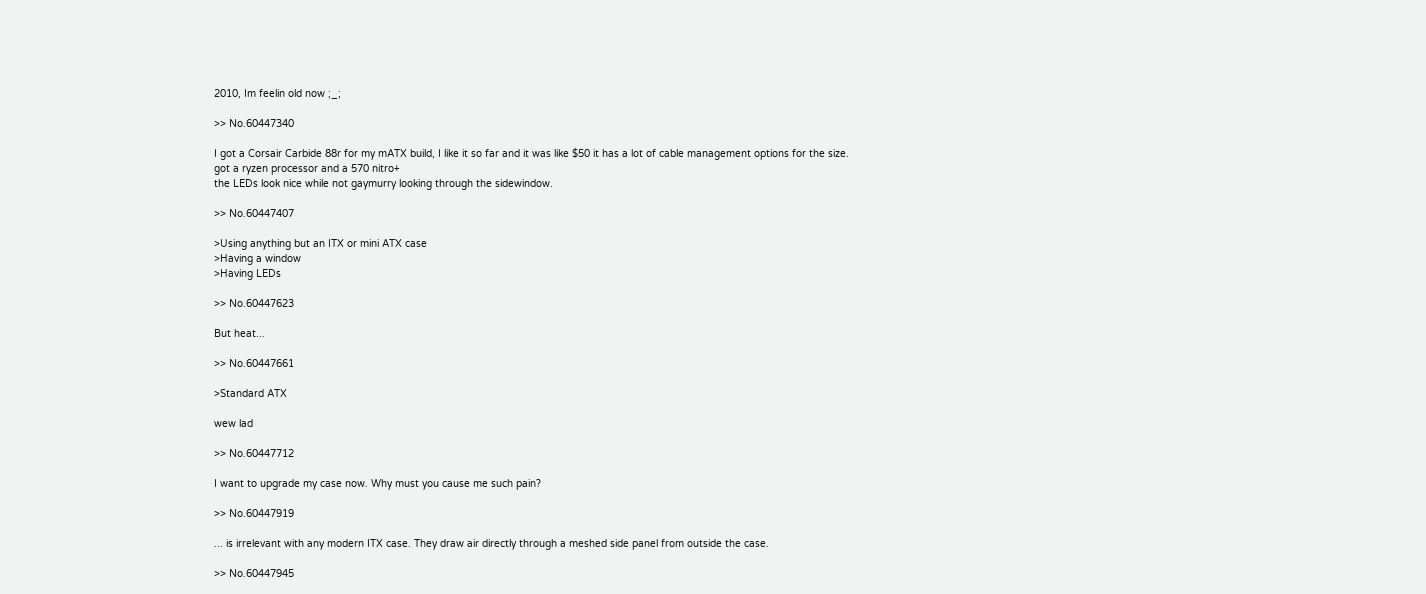2010, Im feelin old now ;_;

>> No.60447340

I got a Corsair Carbide 88r for my mATX build, I like it so far and it was like $50 it has a lot of cable management options for the size.
got a ryzen processor and a 570 nitro+
the LEDs look nice while not gaymurry looking through the sidewindow.

>> No.60447407

>Using anything but an ITX or mini ATX case
>Having a window
>Having LEDs

>> No.60447623

But heat...

>> No.60447661

>Standard ATX

wew lad

>> No.60447712

I want to upgrade my case now. Why must you cause me such pain?

>> No.60447919

... is irrelevant with any modern ITX case. They draw air directly through a meshed side panel from outside the case.

>> No.60447945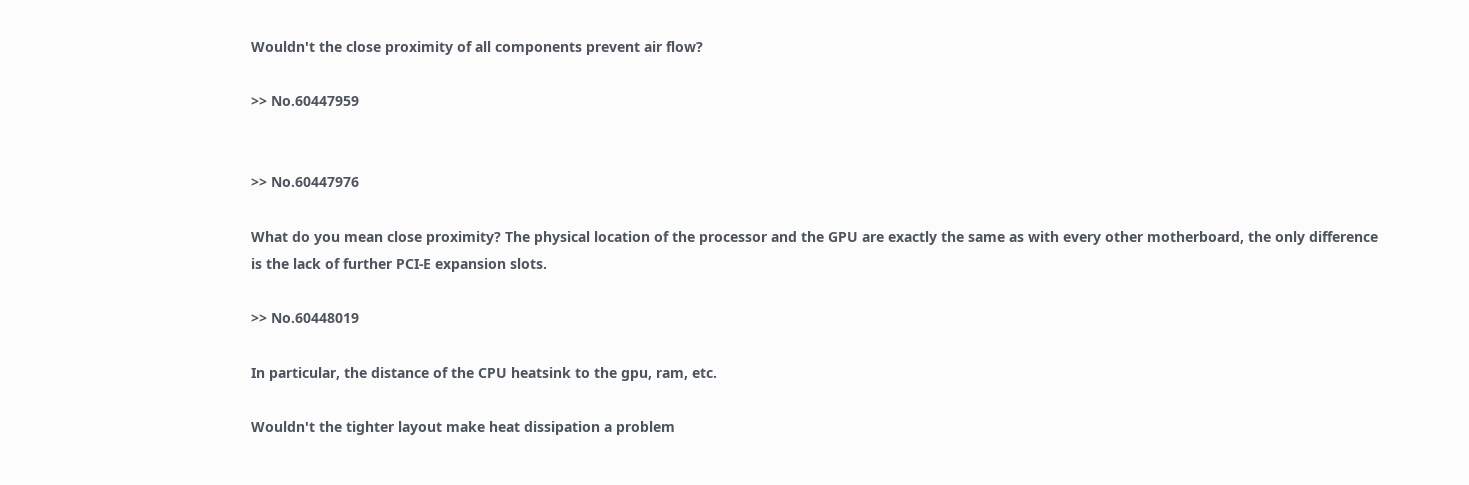Wouldn't the close proximity of all components prevent air flow?

>> No.60447959


>> No.60447976

What do you mean close proximity? The physical location of the processor and the GPU are exactly the same as with every other motherboard, the only difference is the lack of further PCI-E expansion slots.

>> No.60448019

In particular, the distance of the CPU heatsink to the gpu, ram, etc.

Wouldn't the tighter layout make heat dissipation a problem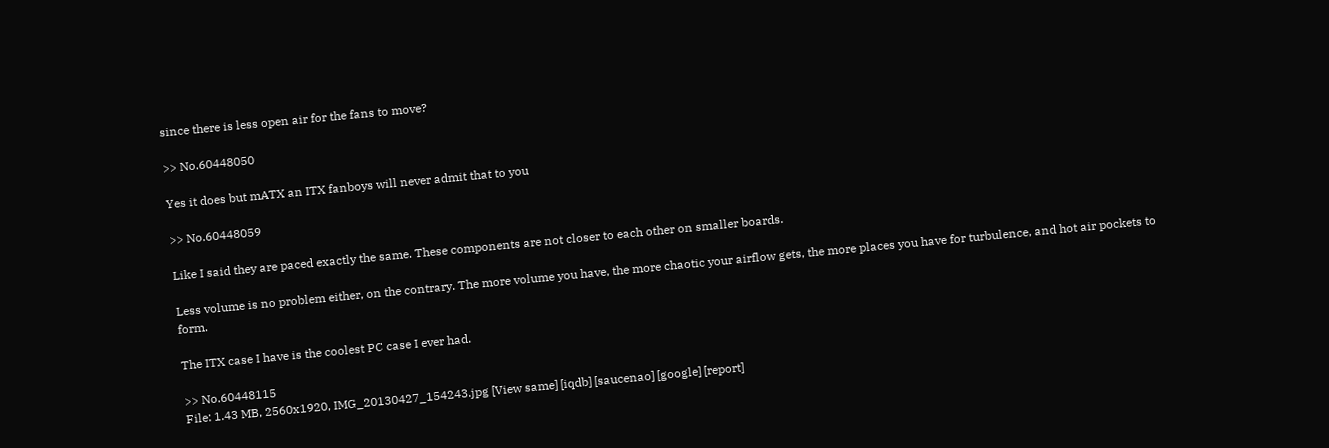since there is less open air for the fans to move?

>> No.60448050

Yes it does but mATX an ITX fanboys will never admit that to you

>> No.60448059

Like I said they are paced exactly the same. These components are not closer to each other on smaller boards.

Less volume is no problem either, on the contrary. The more volume you have, the more chaotic your airflow gets, the more places you have for turbulence, and hot air pockets to form.

The ITX case I have is the coolest PC case I ever had.

>> No.60448115
File: 1.43 MB, 2560x1920, IMG_20130427_154243.jpg [View same] [iqdb] [saucenao] [google] [report]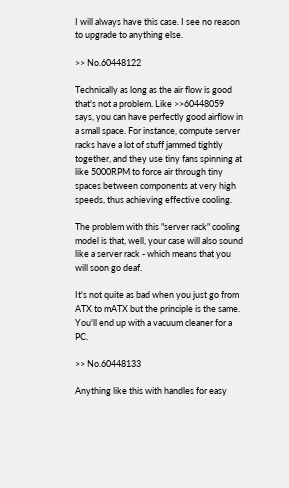I will always have this case. I see no reason to upgrade to anything else.

>> No.60448122

Technically as long as the air flow is good that's not a problem. Like >>60448059 says, you can have perfectly good airflow in a small space. For instance, compute server racks have a lot of stuff jammed tightly together, and they use tiny fans spinning at like 5000RPM to force air through tiny spaces between components at very high speeds, thus achieving effective cooling.

The problem with this "server rack" cooling model is that, well, your case will also sound like a server rack - which means that you will soon go deaf.

It's not quite as bad when you just go from ATX to mATX but the principle is the same. You'll end up with a vacuum cleaner for a PC.

>> No.60448133

Anything like this with handles for easy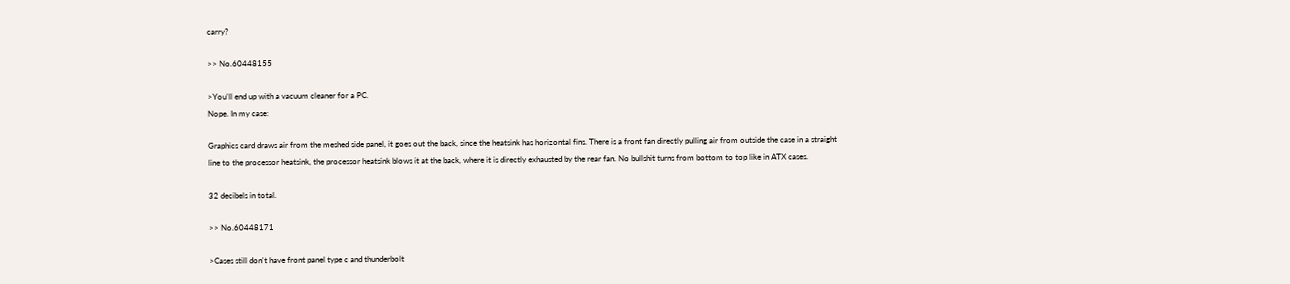carry?

>> No.60448155

>You'll end up with a vacuum cleaner for a PC.
Nope. In my case:

Graphics card draws air from the meshed side panel, it goes out the back, since the heatsink has horizontal fins. There is a front fan directly pulling air from outside the case in a straight line to the processor heatsink, the processor heatsink blows it at the back, where it is directly exhausted by the rear fan. No bullshit turns from bottom to top like in ATX cases.

32 decibels in total.

>> No.60448171

>Cases still don't have front panel type c and thunderbolt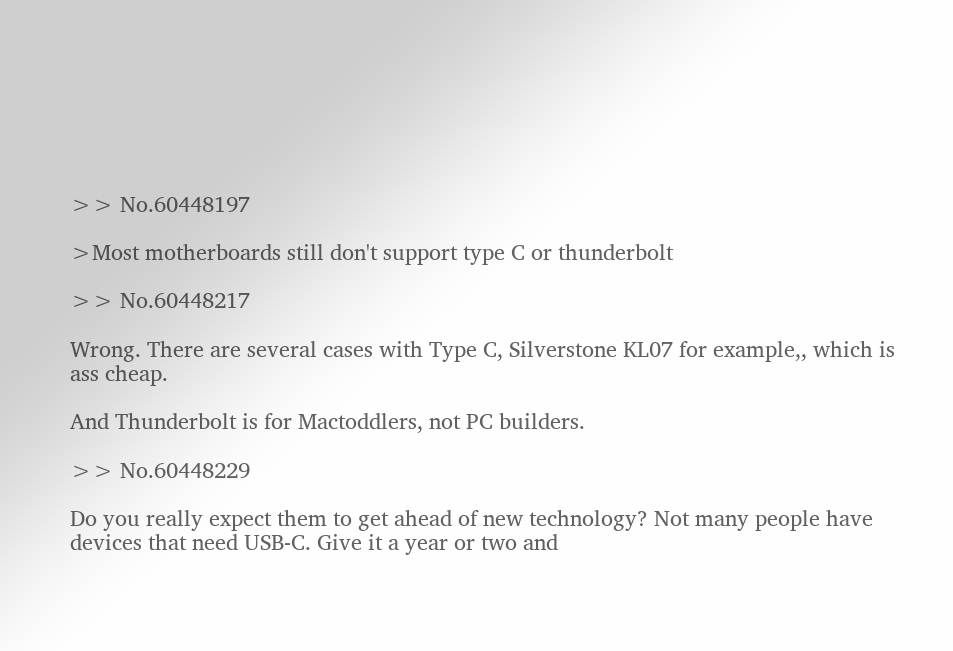>> No.60448197

>Most motherboards still don't support type C or thunderbolt

>> No.60448217

Wrong. There are several cases with Type C, Silverstone KL07 for example,, which is ass cheap.

And Thunderbolt is for Mactoddlers, not PC builders.

>> No.60448229

Do you really expect them to get ahead of new technology? Not many people have devices that need USB-C. Give it a year or two and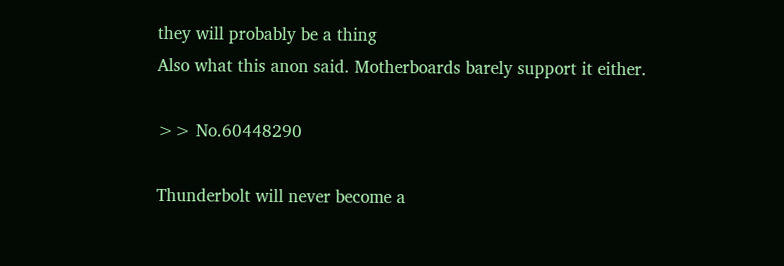they will probably be a thing
Also what this anon said. Motherboards barely support it either.

>> No.60448290

Thunderbolt will never become a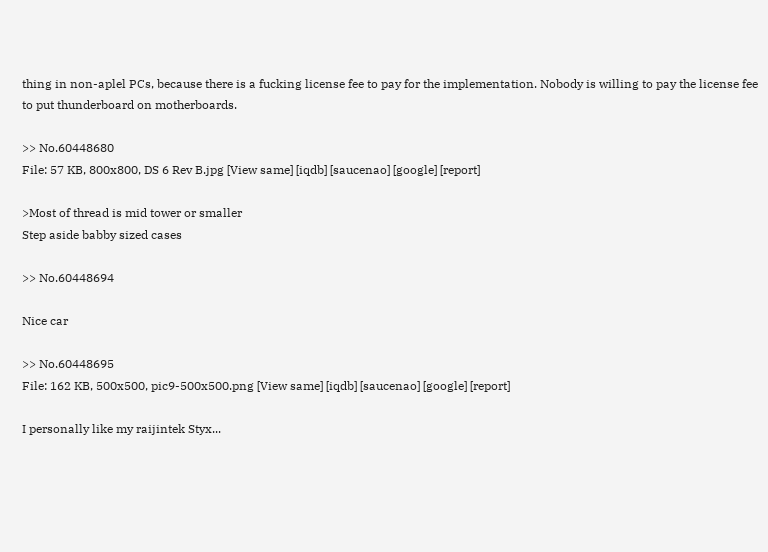thing in non-aplel PCs, because there is a fucking license fee to pay for the implementation. Nobody is willing to pay the license fee to put thunderboard on motherboards.

>> No.60448680
File: 57 KB, 800x800, DS 6 Rev B.jpg [View same] [iqdb] [saucenao] [google] [report]

>Most of thread is mid tower or smaller
Step aside babby sized cases

>> No.60448694

Nice car

>> No.60448695
File: 162 KB, 500x500, pic9-500x500.png [View same] [iqdb] [saucenao] [google] [report]

I personally like my raijintek Styx...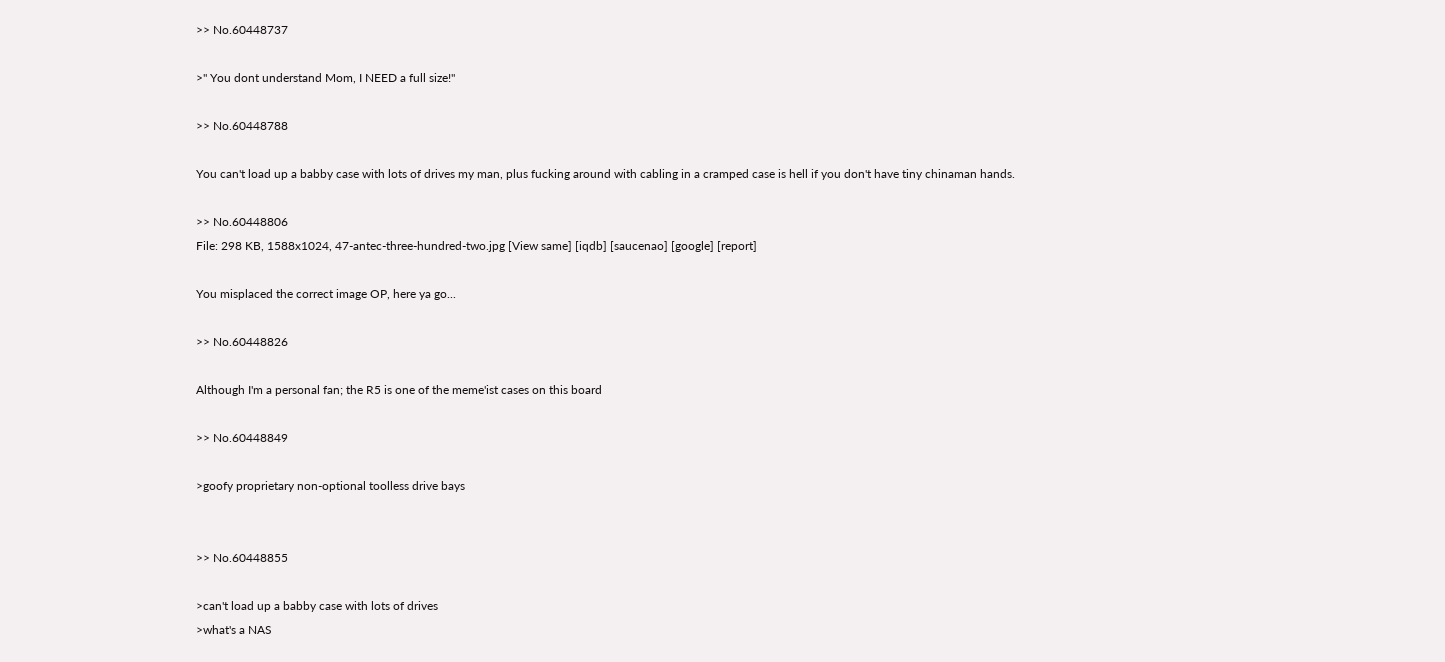>> No.60448737

>" You dont understand Mom, I NEED a full size!"

>> No.60448788

You can't load up a babby case with lots of drives my man, plus fucking around with cabling in a cramped case is hell if you don't have tiny chinaman hands.

>> No.60448806
File: 298 KB, 1588x1024, 47-antec-three-hundred-two.jpg [View same] [iqdb] [saucenao] [google] [report]

You misplaced the correct image OP, here ya go...

>> No.60448826

Although I'm a personal fan; the R5 is one of the meme'ist cases on this board

>> No.60448849

>goofy proprietary non-optional toolless drive bays


>> No.60448855

>can't load up a babby case with lots of drives
>what's a NAS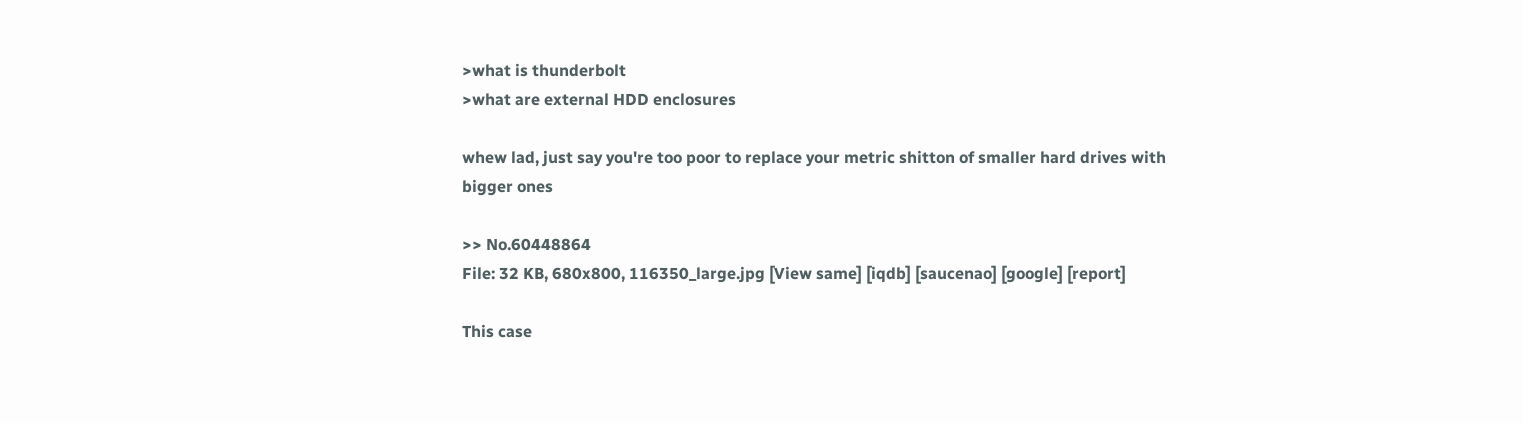>what is thunderbolt
>what are external HDD enclosures

whew lad, just say you're too poor to replace your metric shitton of smaller hard drives with bigger ones

>> No.60448864
File: 32 KB, 680x800, 116350_large.jpg [View same] [iqdb] [saucenao] [google] [report]

This case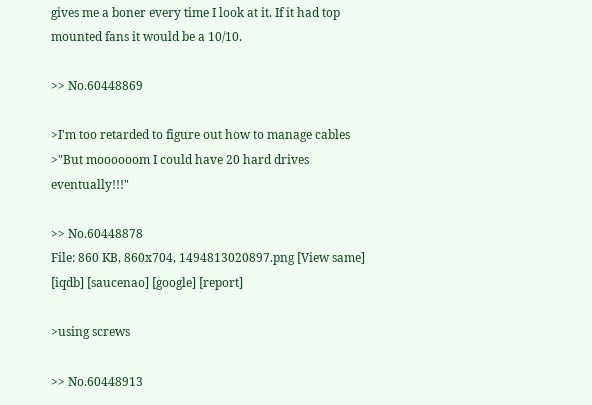gives me a boner every time I look at it. If it had top mounted fans it would be a 10/10.

>> No.60448869

>I'm too retarded to figure out how to manage cables
>"But moooooom I could have 20 hard drives eventually!!!"

>> No.60448878
File: 860 KB, 860x704, 1494813020897.png [View same] [iqdb] [saucenao] [google] [report]

>using screws

>> No.60448913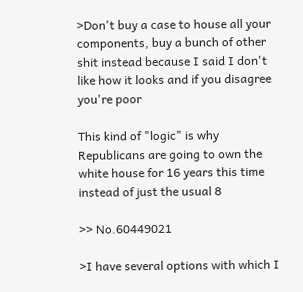>Don't buy a case to house all your components, buy a bunch of other shit instead because I said I don't like how it looks and if you disagree you're poor

This kind of "logic" is why Republicans are going to own the white house for 16 years this time instead of just the usual 8

>> No.60449021

>I have several options with which I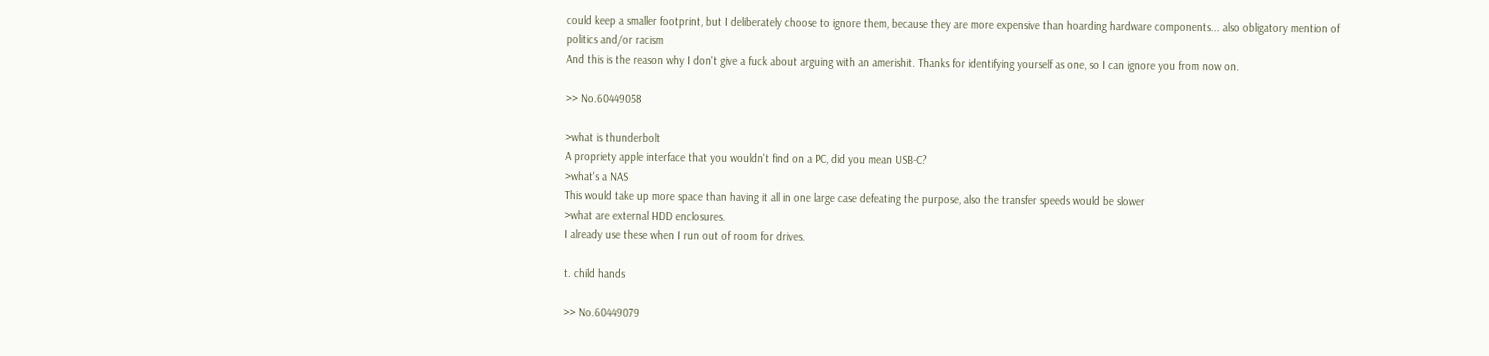could keep a smaller footprint, but I deliberately choose to ignore them, because they are more expensive than hoarding hardware components... also obligatory mention of politics and/or racism
And this is the reason why I don't give a fuck about arguing with an amerishit. Thanks for identifying yourself as one, so I can ignore you from now on.

>> No.60449058

>what is thunderbolt
A propriety apple interface that you wouldn't find on a PC, did you mean USB-C?
>what's a NAS
This would take up more space than having it all in one large case defeating the purpose, also the transfer speeds would be slower
>what are external HDD enclosures.
I already use these when I run out of room for drives.

t. child hands

>> No.60449079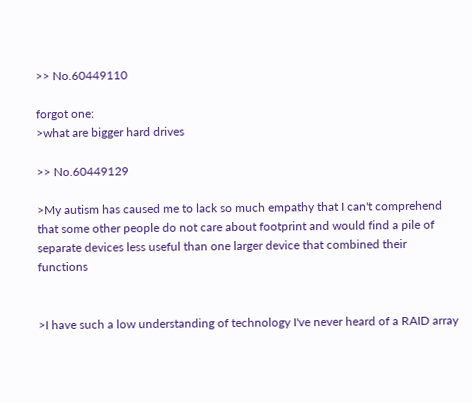>> No.60449110

forgot one:
>what are bigger hard drives

>> No.60449129

>My autism has caused me to lack so much empathy that I can't comprehend that some other people do not care about footprint and would find a pile of separate devices less useful than one larger device that combined their functions


>I have such a low understanding of technology I've never heard of a RAID array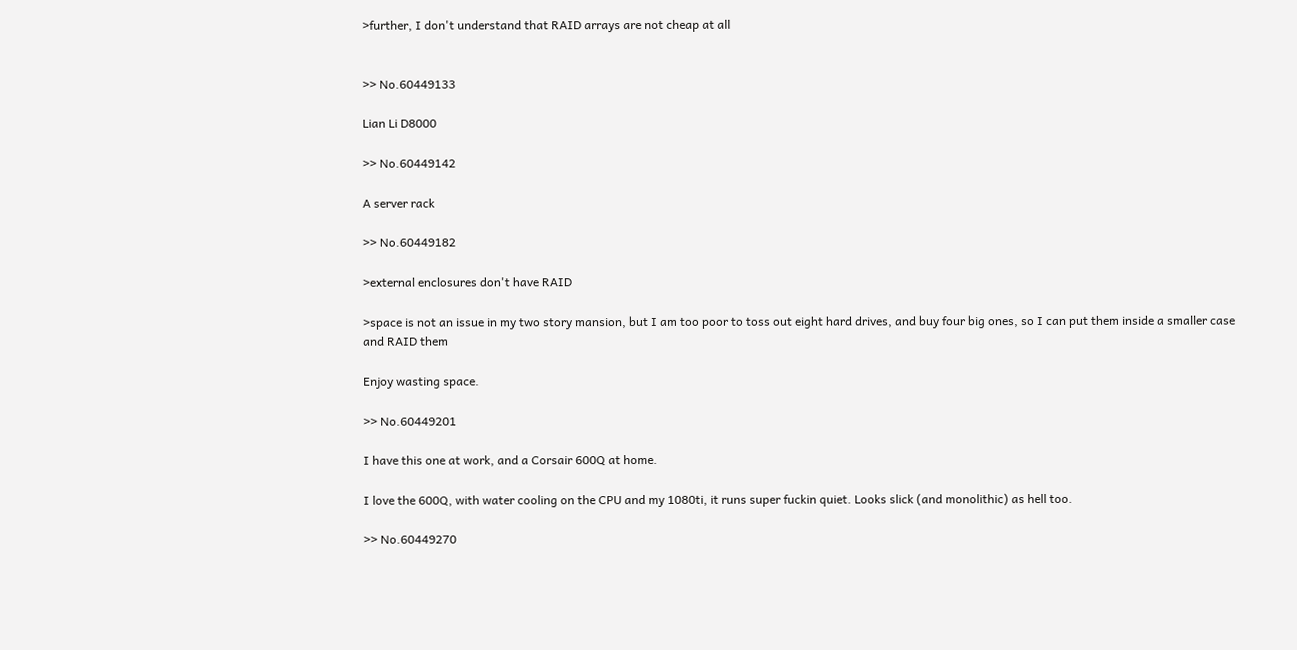>further, I don't understand that RAID arrays are not cheap at all


>> No.60449133

Lian Li D8000

>> No.60449142

A server rack

>> No.60449182

>external enclosures don't have RAID

>space is not an issue in my two story mansion, but I am too poor to toss out eight hard drives, and buy four big ones, so I can put them inside a smaller case and RAID them

Enjoy wasting space.

>> No.60449201

I have this one at work, and a Corsair 600Q at home.

I love the 600Q, with water cooling on the CPU and my 1080ti, it runs super fuckin quiet. Looks slick (and monolithic) as hell too.

>> No.60449270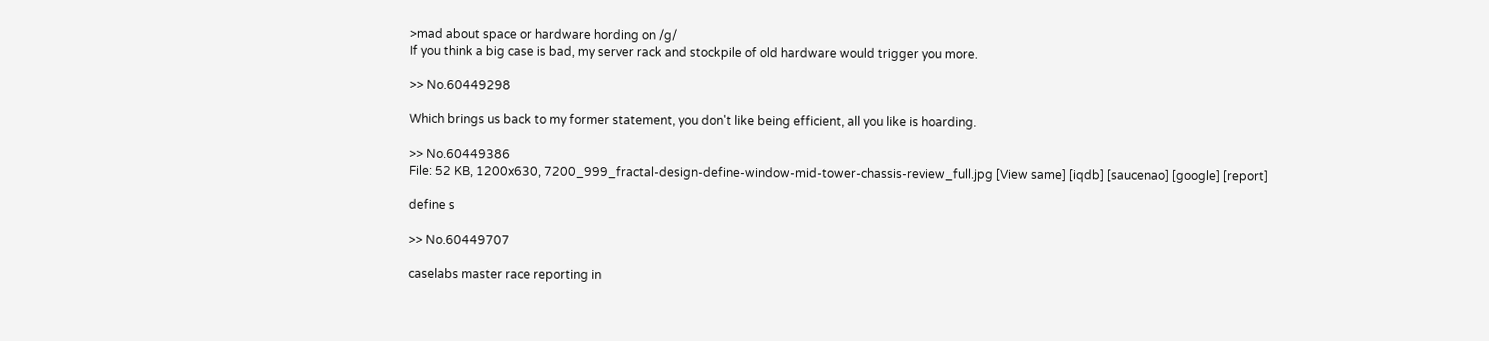>mad about space or hardware hording on /g/
If you think a big case is bad, my server rack and stockpile of old hardware would trigger you more.

>> No.60449298

Which brings us back to my former statement, you don't like being efficient, all you like is hoarding.

>> No.60449386
File: 52 KB, 1200x630, 7200_999_fractal-design-define-window-mid-tower-chassis-review_full.jpg [View same] [iqdb] [saucenao] [google] [report]

define s

>> No.60449707

caselabs master race reporting in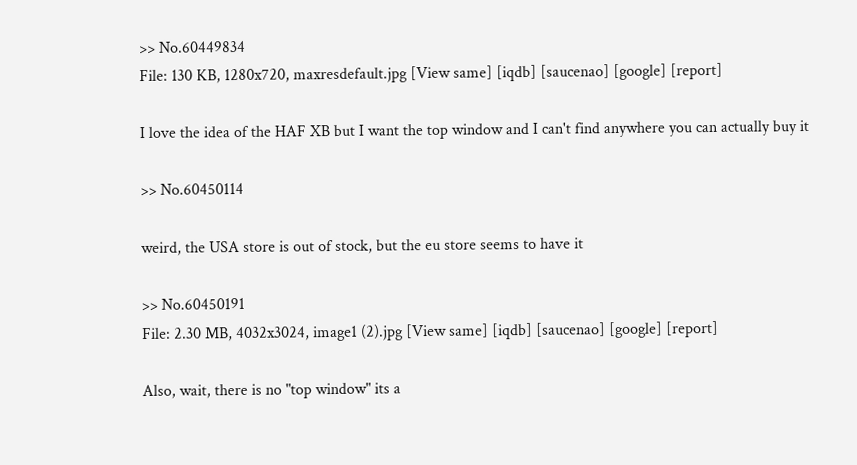>> No.60449834
File: 130 KB, 1280x720, maxresdefault.jpg [View same] [iqdb] [saucenao] [google] [report]

I love the idea of the HAF XB but I want the top window and I can't find anywhere you can actually buy it

>> No.60450114

weird, the USA store is out of stock, but the eu store seems to have it

>> No.60450191
File: 2.30 MB, 4032x3024, image1 (2).jpg [View same] [iqdb] [saucenao] [google] [report]

Also, wait, there is no "top window" its a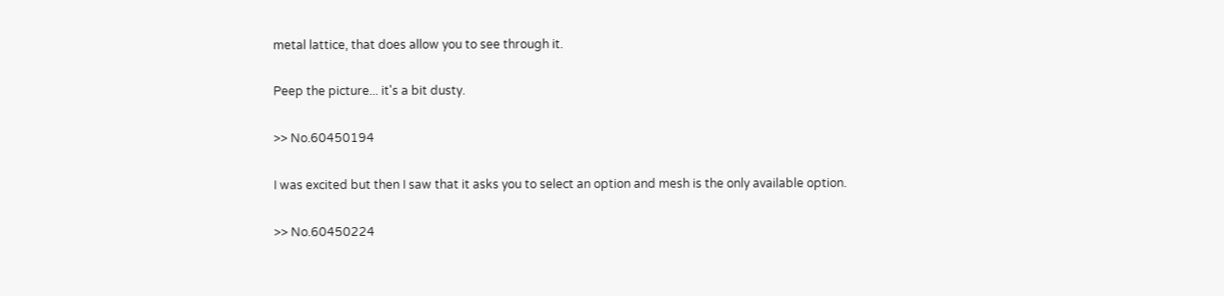metal lattice, that does allow you to see through it.

Peep the picture... it's a bit dusty.

>> No.60450194

I was excited but then I saw that it asks you to select an option and mesh is the only available option.

>> No.60450224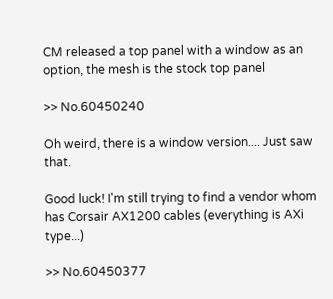CM released a top panel with a window as an option, the mesh is the stock top panel

>> No.60450240

Oh weird, there is a window version.... Just saw that.

Good luck! I'm still trying to find a vendor whom has Corsair AX1200 cables (everything is AXi type...)

>> No.60450377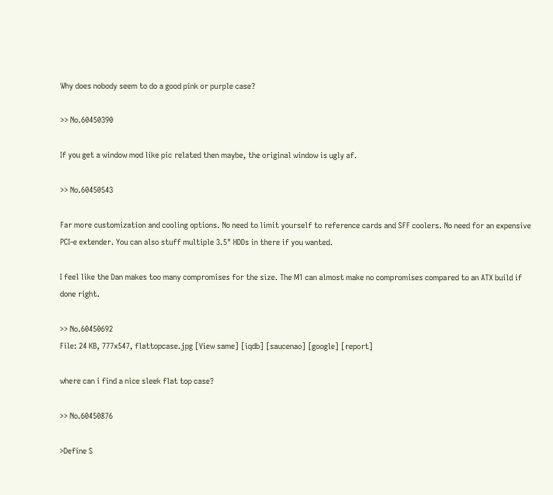Why does nobody seem to do a good pink or purple case?

>> No.60450390

If you get a window mod like pic related then maybe, the original window is ugly af.

>> No.60450543

Far more customization and cooling options. No need to limit yourself to reference cards and SFF coolers. No need for an expensive PCI-e extender. You can also stuff multiple 3.5" HDDs in there if you wanted.

I feel like the Dan makes too many compromises for the size. The M1 can almost make no compromises compared to an ATX build if done right.

>> No.60450692
File: 24 KB, 777x547, flattopcase.jpg [View same] [iqdb] [saucenao] [google] [report]

where can i find a nice sleek flat top case?

>> No.60450876

>Define S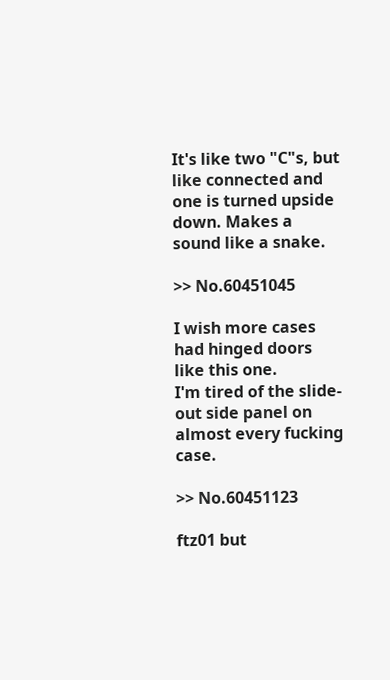It's like two "C"s, but like connected and one is turned upside down. Makes a sound like a snake.

>> No.60451045

I wish more cases had hinged doors like this one.
I'm tired of the slide-out side panel on almost every fucking case.

>> No.60451123

ftz01 but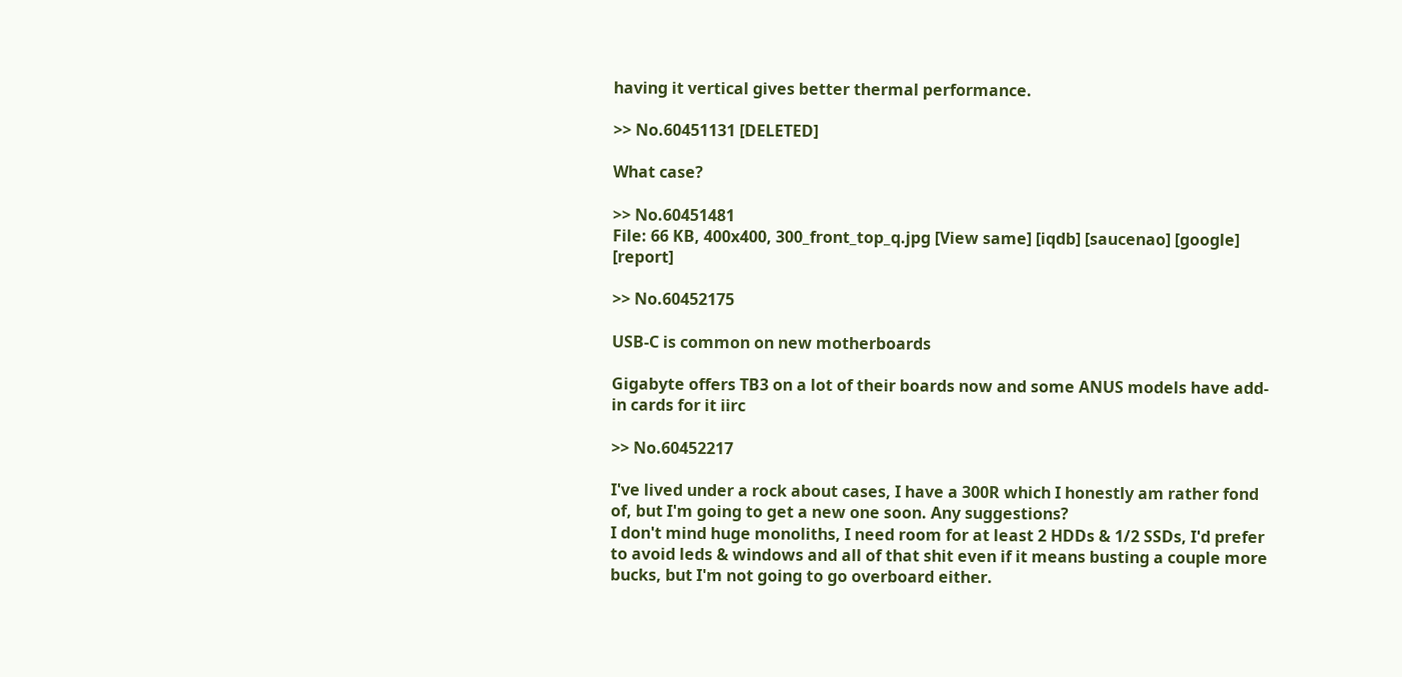having it vertical gives better thermal performance.

>> No.60451131 [DELETED]

What case?

>> No.60451481
File: 66 KB, 400x400, 300_front_top_q.jpg [View same] [iqdb] [saucenao] [google] [report]

>> No.60452175

USB-C is common on new motherboards

Gigabyte offers TB3 on a lot of their boards now and some ANUS models have add-in cards for it iirc

>> No.60452217

I've lived under a rock about cases, I have a 300R which I honestly am rather fond of, but I'm going to get a new one soon. Any suggestions?
I don't mind huge monoliths, I need room for at least 2 HDDs & 1/2 SSDs, I'd prefer to avoid leds & windows and all of that shit even if it means busting a couple more bucks, but I'm not going to go overboard either.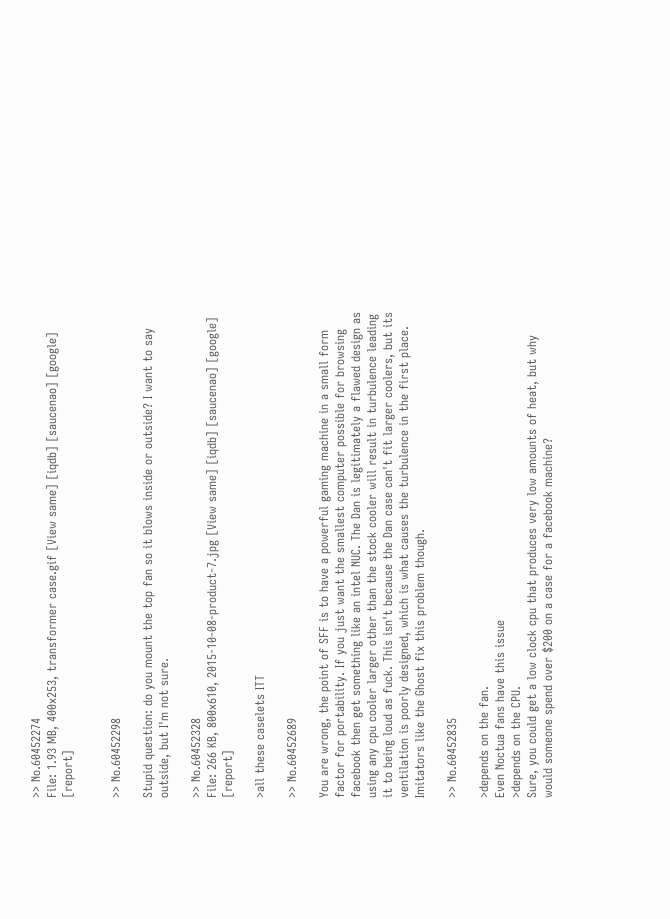>> No.60452274
File: 1.93 MB, 400x253, transformer case.gif [View same] [iqdb] [saucenao] [google] [report]


>> No.60452298

Stupid question: do you mount the top fan so it blows inside or outside? I want to say outside, but I'm not sure.

>> No.60452328
File: 266 KB, 800x610, 2015-10-08-product-7.jpg [View same] [iqdb] [saucenao] [google] [report]

>all these caselets ITT

>> No.60452689

You are wrong, the point of SFF is to have a powerful gaming machine in a small form factor for portability. If you just want the smallest computer possible for browsing facebook then get something like an intel NUC. The Dan is legitimately a flawed design as using any cpu cooler larger other than the stock cooler will result in turbulence leading it to being loud as fuck. This isn't because the Dan case can't fit larger coolers, but its ventilation is poorly designed, which is what causes the turbulence in the first place. Imitators like the Ghost fix this problem though.

>> No.60452835

>depends on the fan.
Even Noctua fans have this issue
>depends on the CPU.
Sure, you could get a low clock cpu that produces very low amounts of heat, but why would someone spend over $200 on a case for a facebook machine?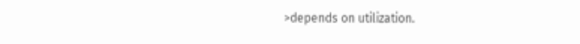>depends on utilization.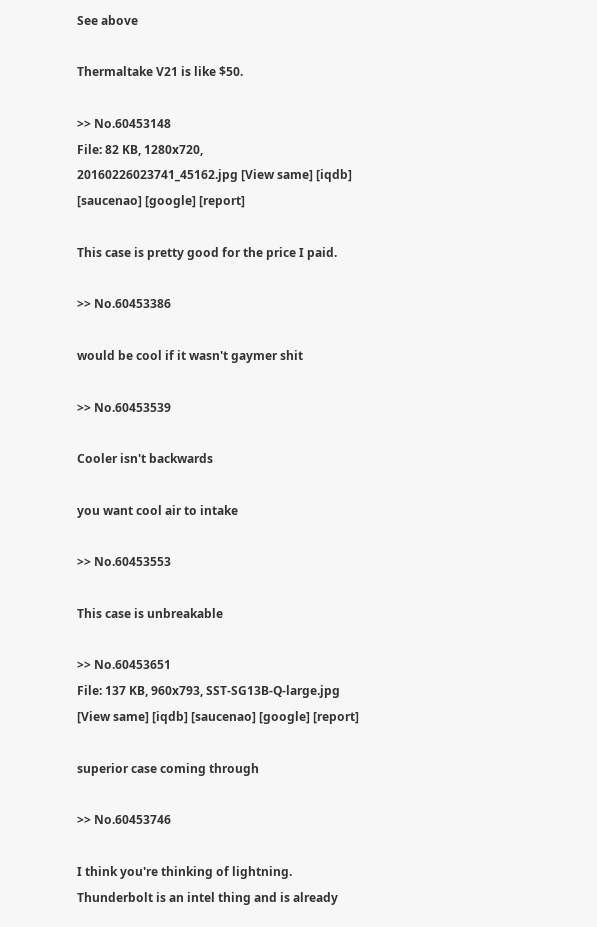See above

Thermaltake V21 is like $50.

>> No.60453148
File: 82 KB, 1280x720, 20160226023741_45162.jpg [View same] [iqdb] [saucenao] [google] [report]

This case is pretty good for the price I paid.

>> No.60453386

would be cool if it wasn't gaymer shit

>> No.60453539

Cooler isn't backwards

you want cool air to intake

>> No.60453553

This case is unbreakable

>> No.60453651
File: 137 KB, 960x793, SST-SG13B-Q-large.jpg [View same] [iqdb] [saucenao] [google] [report]

superior case coming through

>> No.60453746

I think you're thinking of lightning. Thunderbolt is an intel thing and is already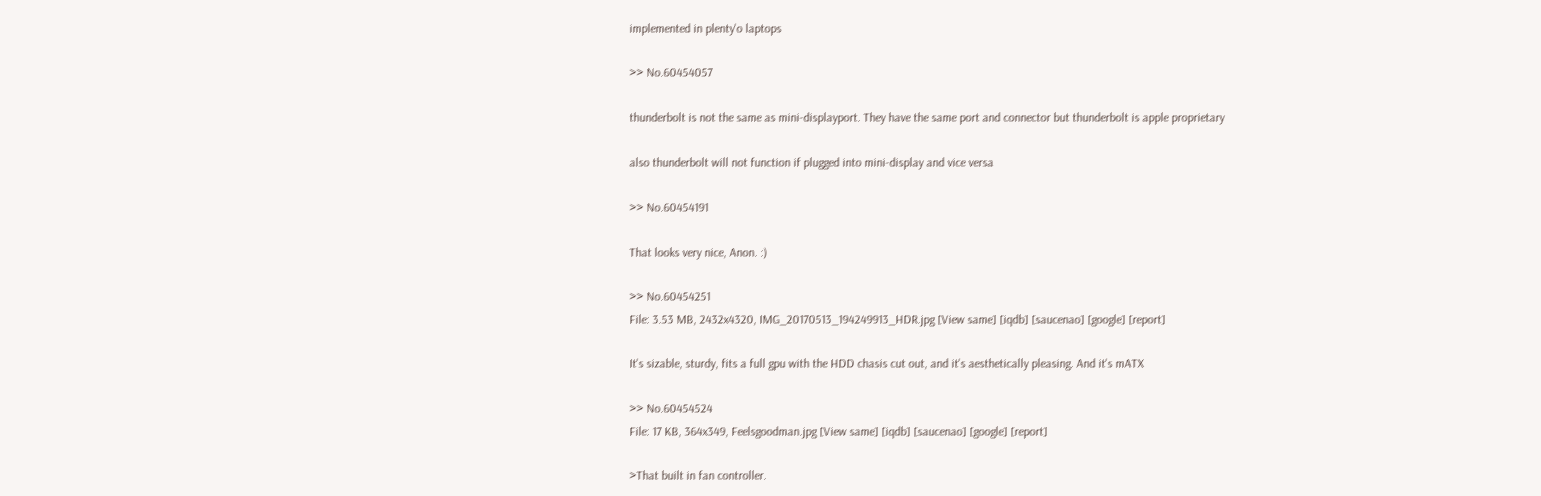implemented in plenty'o laptops

>> No.60454057

thunderbolt is not the same as mini-displayport. They have the same port and connector but thunderbolt is apple proprietary

also thunderbolt will not function if plugged into mini-display and vice versa

>> No.60454191

That looks very nice, Anon. :)

>> No.60454251
File: 3.53 MB, 2432x4320, IMG_20170513_194249913_HDR.jpg [View same] [iqdb] [saucenao] [google] [report]

It's sizable, sturdy, fits a full gpu with the HDD chasis cut out, and it's aesthetically pleasing. And it's mATX

>> No.60454524
File: 17 KB, 364x349, Feelsgoodman.jpg [View same] [iqdb] [saucenao] [google] [report]

>That built in fan controller.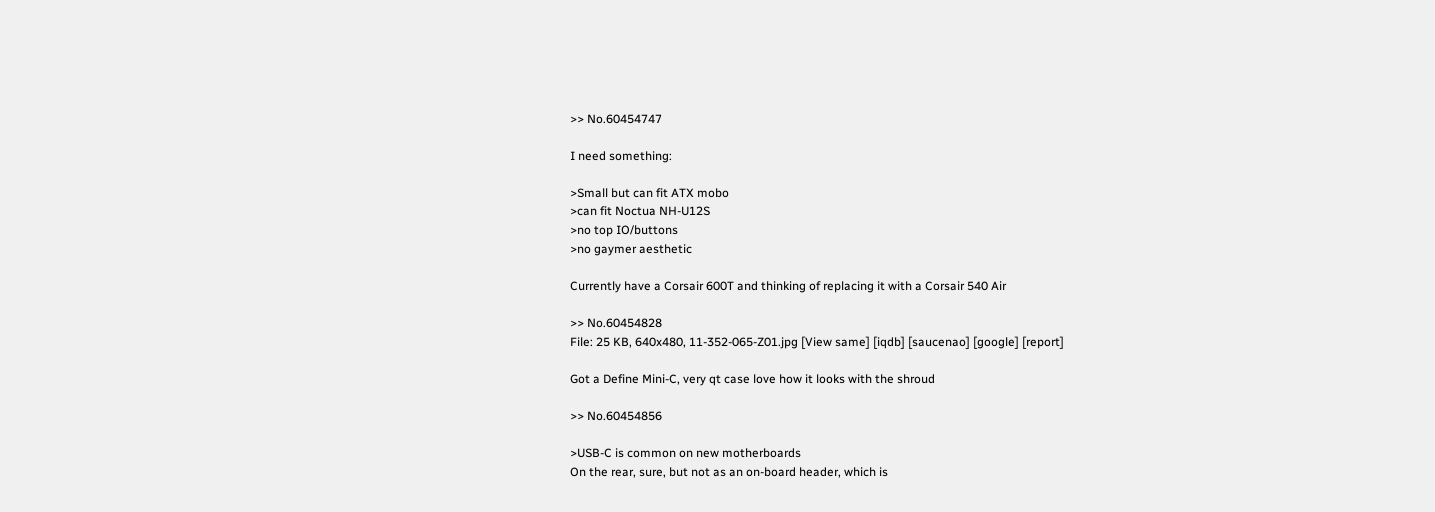>> No.60454747

I need something:

>Small but can fit ATX mobo
>can fit Noctua NH-U12S
>no top IO/buttons
>no gaymer aesthetic

Currently have a Corsair 600T and thinking of replacing it with a Corsair 540 Air

>> No.60454828
File: 25 KB, 640x480, 11-352-065-Z01.jpg [View same] [iqdb] [saucenao] [google] [report]

Got a Define Mini-C, very qt case love how it looks with the shroud

>> No.60454856

>USB-C is common on new motherboards
On the rear, sure, but not as an on-board header, which is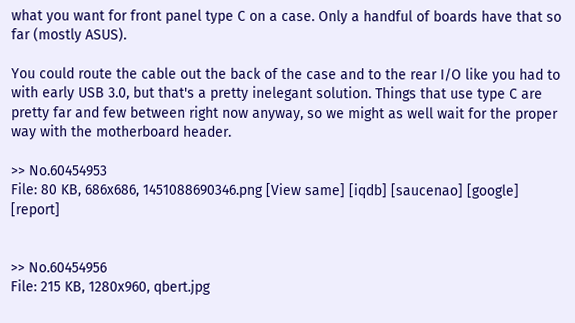what you want for front panel type C on a case. Only a handful of boards have that so far (mostly ASUS).

You could route the cable out the back of the case and to the rear I/O like you had to with early USB 3.0, but that's a pretty inelegant solution. Things that use type C are pretty far and few between right now anyway, so we might as well wait for the proper way with the motherboard header.

>> No.60454953
File: 80 KB, 686x686, 1451088690346.png [View same] [iqdb] [saucenao] [google] [report]


>> No.60454956
File: 215 KB, 1280x960, qbert.jpg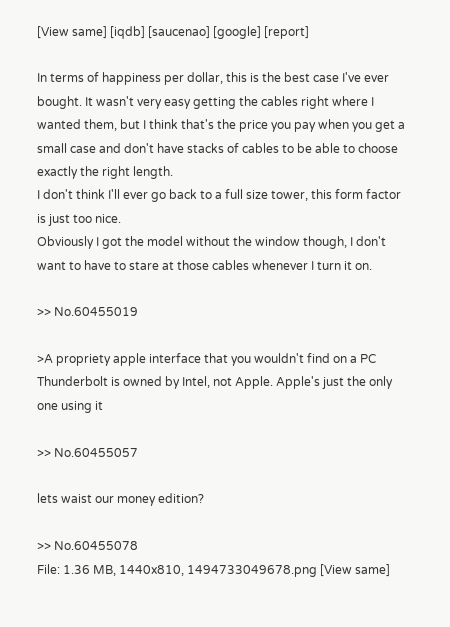[View same] [iqdb] [saucenao] [google] [report]

In terms of happiness per dollar, this is the best case I've ever bought. It wasn't very easy getting the cables right where I wanted them, but I think that's the price you pay when you get a small case and don't have stacks of cables to be able to choose exactly the right length.
I don't think I'll ever go back to a full size tower, this form factor is just too nice.
Obviously I got the model without the window though, I don't want to have to stare at those cables whenever I turn it on.

>> No.60455019

>A propriety apple interface that you wouldn't find on a PC
Thunderbolt is owned by Intel, not Apple. Apple's just the only one using it

>> No.60455057

lets waist our money edition?

>> No.60455078
File: 1.36 MB, 1440x810, 1494733049678.png [View same]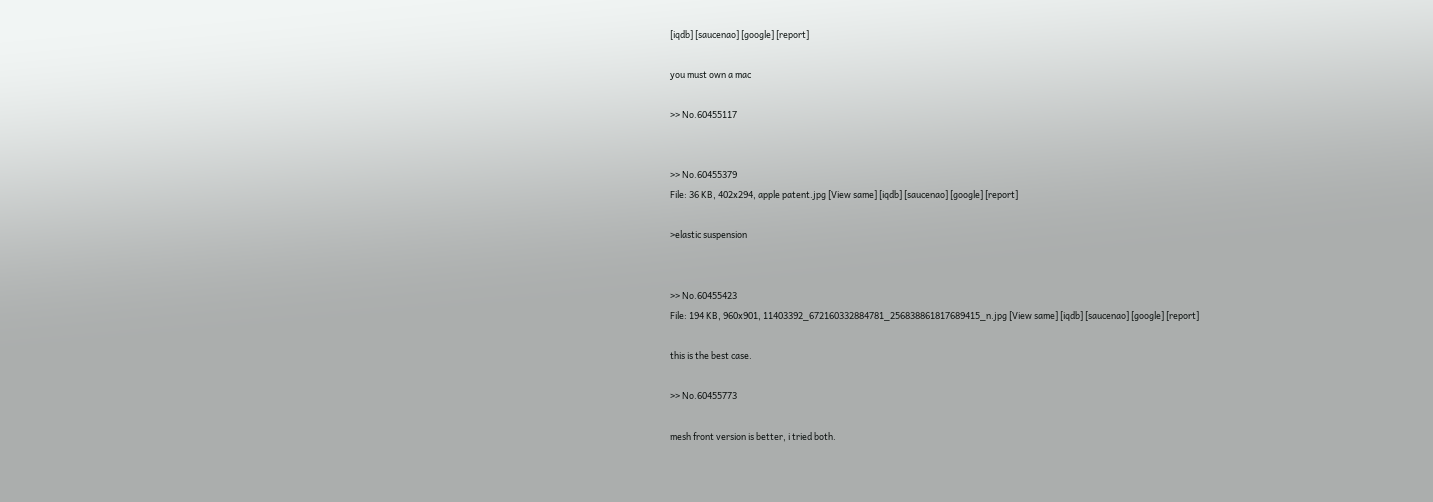[iqdb] [saucenao] [google] [report]

you must own a mac

>> No.60455117


>> No.60455379
File: 36 KB, 402x294, apple patent.jpg [View same] [iqdb] [saucenao] [google] [report]

>elastic suspension


>> No.60455423
File: 194 KB, 960x901, 11403392_672160332884781_256838861817689415_n.jpg [View same] [iqdb] [saucenao] [google] [report]

this is the best case.

>> No.60455773

mesh front version is better, i tried both.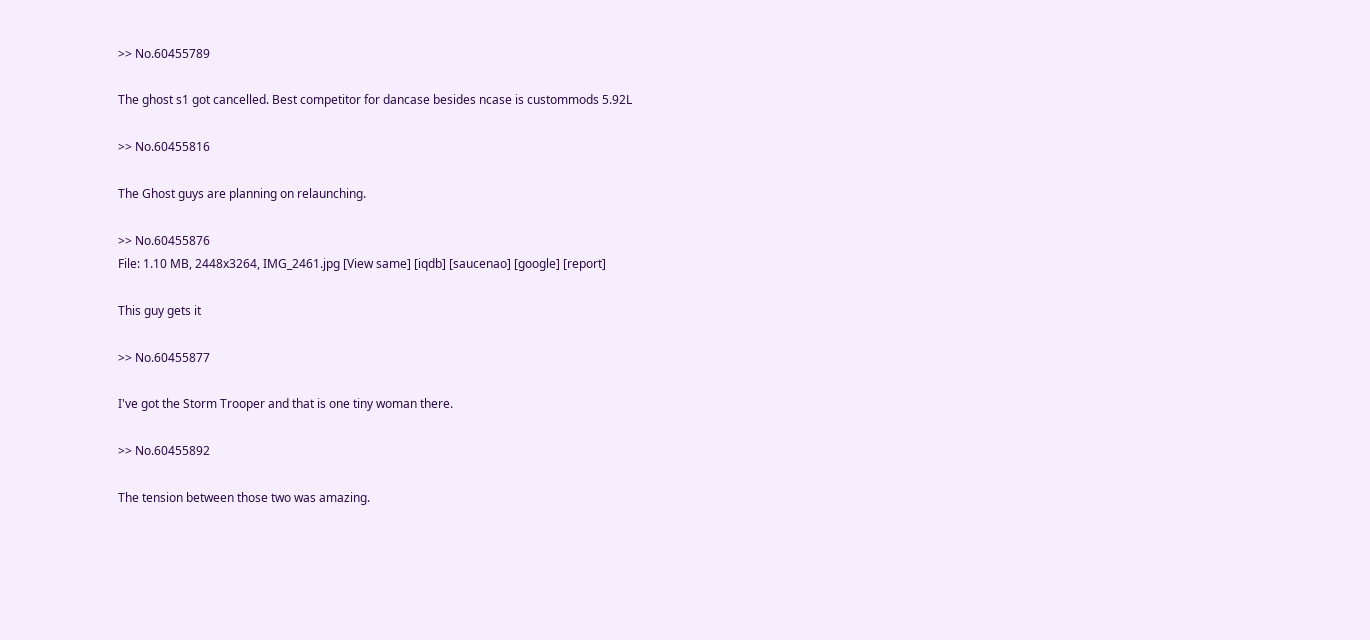>> No.60455789

The ghost s1 got cancelled. Best competitor for dancase besides ncase is custommods 5.92L

>> No.60455816

The Ghost guys are planning on relaunching.

>> No.60455876
File: 1.10 MB, 2448x3264, IMG_2461.jpg [View same] [iqdb] [saucenao] [google] [report]

This guy gets it

>> No.60455877

I've got the Storm Trooper and that is one tiny woman there.

>> No.60455892

The tension between those two was amazing.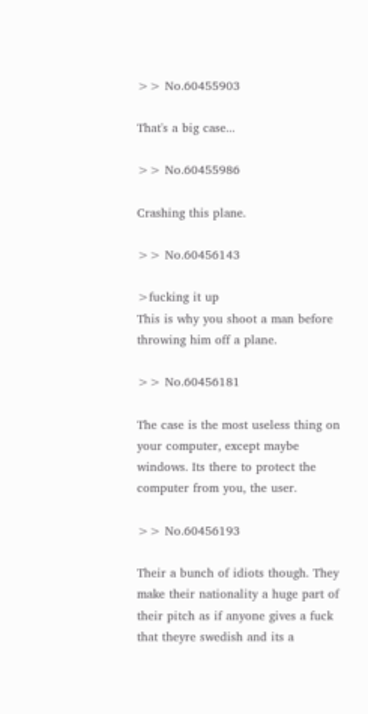>> No.60455903

That's a big case...

>> No.60455986

Crashing this plane.

>> No.60456143

>fucking it up
This is why you shoot a man before throwing him off a plane.

>> No.60456181

The case is the most useless thing on your computer, except maybe windows. Its there to protect the computer from you, the user.

>> No.60456193

Their a bunch of idiots though. They make their nationality a huge part of their pitch as if anyone gives a fuck that theyre swedish and its a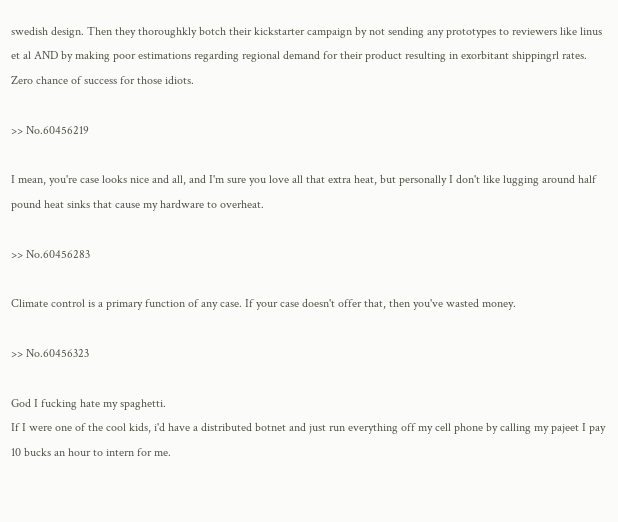swedish design. Then they thoroughkly botch their kickstarter campaign by not sending any prototypes to reviewers like linus et al AND by making poor estimations regarding regional demand for their product resulting in exorbitant shippingrl rates. Zero chance of success for those idiots.

>> No.60456219

I mean, you're case looks nice and all, and I'm sure you love all that extra heat, but personally I don't like lugging around half pound heat sinks that cause my hardware to overheat.

>> No.60456283

Climate control is a primary function of any case. If your case doesn't offer that, then you've wasted money.

>> No.60456323

God I fucking hate my spaghetti.
If I were one of the cool kids, i'd have a distributed botnet and just run everything off my cell phone by calling my pajeet I pay 10 bucks an hour to intern for me.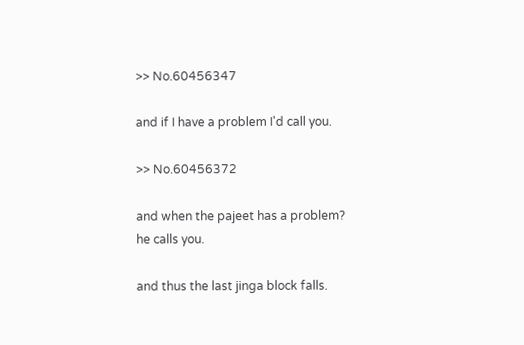>> No.60456347

and if I have a problem I'd call you.

>> No.60456372

and when the pajeet has a problem?
he calls you.

and thus the last jinga block falls.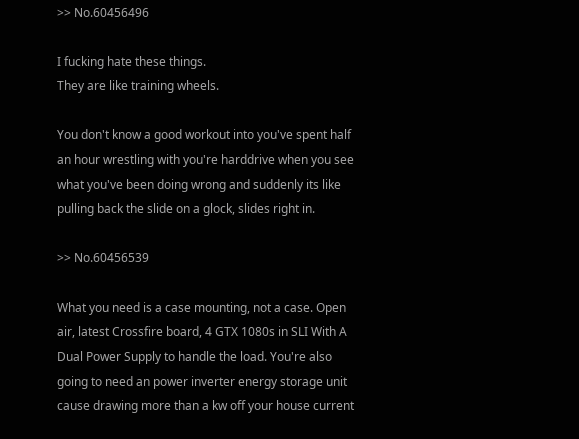>> No.60456496

I fucking hate these things.
They are like training wheels.

You don't know a good workout into you've spent half an hour wrestling with you're harddrive when you see what you've been doing wrong and suddenly its like pulling back the slide on a glock, slides right in.

>> No.60456539

What you need is a case mounting, not a case. Open air, latest Crossfire board, 4 GTX 1080s in SLI With A Dual Power Supply to handle the load. You're also going to need an power inverter energy storage unit cause drawing more than a kw off your house current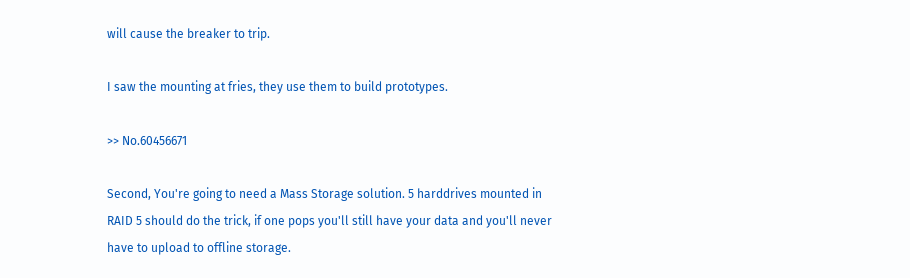will cause the breaker to trip.

I saw the mounting at fries, they use them to build prototypes.

>> No.60456671

Second, You're going to need a Mass Storage solution. 5 harddrives mounted in RAID 5 should do the trick, if one pops you'll still have your data and you'll never have to upload to offline storage.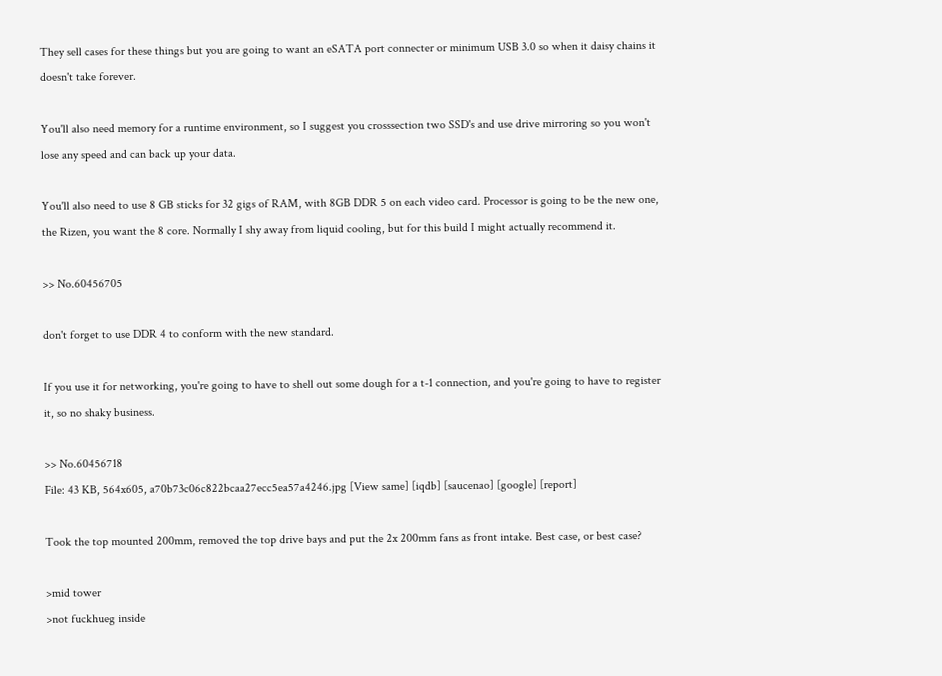They sell cases for these things but you are going to want an eSATA port connecter or minimum USB 3.0 so when it daisy chains it doesn't take forever.

You'll also need memory for a runtime environment, so I suggest you crosssection two SSD's and use drive mirroring so you won't lose any speed and can back up your data.

You'll also need to use 8 GB sticks for 32 gigs of RAM, with 8GB DDR 5 on each video card. Processor is going to be the new one, the Rizen, you want the 8 core. Normally I shy away from liquid cooling, but for this build I might actually recommend it.

>> No.60456705

don't forget to use DDR 4 to conform with the new standard.

If you use it for networking, you're going to have to shell out some dough for a t-1 connection, and you're going to have to register it, so no shaky business.

>> No.60456718
File: 43 KB, 564x605, a70b73c06c822bcaa27ecc5ea57a4246.jpg [View same] [iqdb] [saucenao] [google] [report]

Took the top mounted 200mm, removed the top drive bays and put the 2x 200mm fans as front intake. Best case, or best case?

>mid tower
>not fuckhueg inside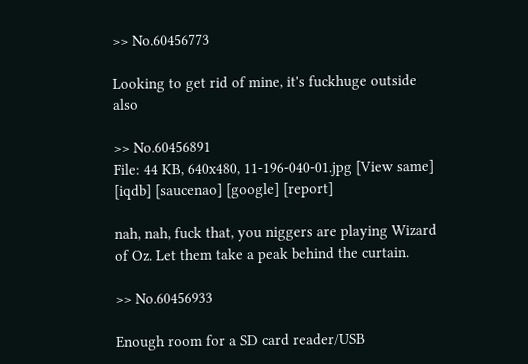>> No.60456773

Looking to get rid of mine, it's fuckhuge outside also

>> No.60456891
File: 44 KB, 640x480, 11-196-040-01.jpg [View same] [iqdb] [saucenao] [google] [report]

nah, nah, fuck that, you niggers are playing Wizard of Oz. Let them take a peak behind the curtain.

>> No.60456933

Enough room for a SD card reader/USB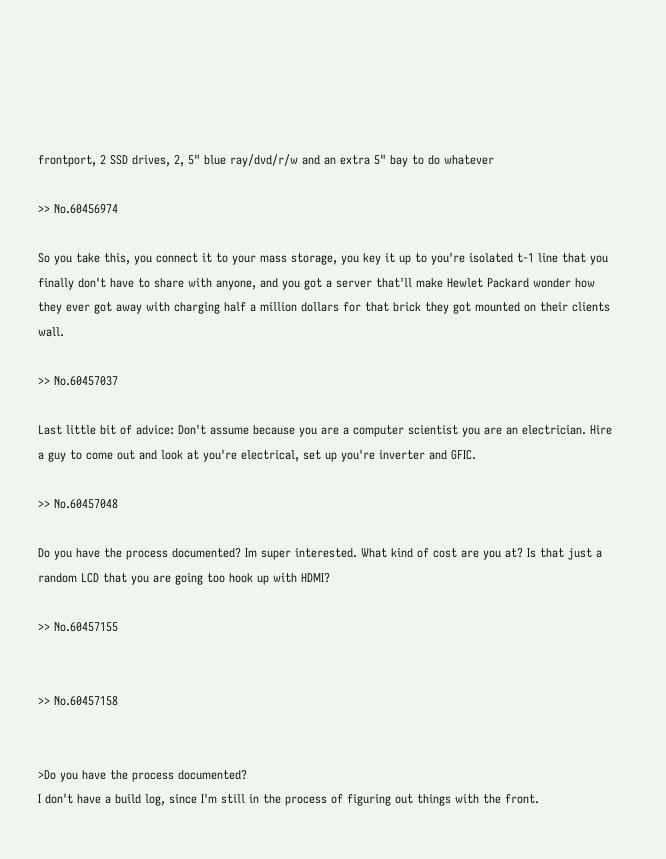frontport, 2 SSD drives, 2, 5" blue ray/dvd/r/w and an extra 5" bay to do whatever

>> No.60456974

So you take this, you connect it to your mass storage, you key it up to you're isolated t-1 line that you finally don't have to share with anyone, and you got a server that'll make Hewlet Packard wonder how they ever got away with charging half a million dollars for that brick they got mounted on their clients wall.

>> No.60457037

Last little bit of advice: Don't assume because you are a computer scientist you are an electrician. Hire a guy to come out and look at you're electrical, set up you're inverter and GFIC.

>> No.60457048

Do you have the process documented? Im super interested. What kind of cost are you at? Is that just a random LCD that you are going too hook up with HDMI?

>> No.60457155


>> No.60457158


>Do you have the process documented?
I don't have a build log, since I'm still in the process of figuring out things with the front.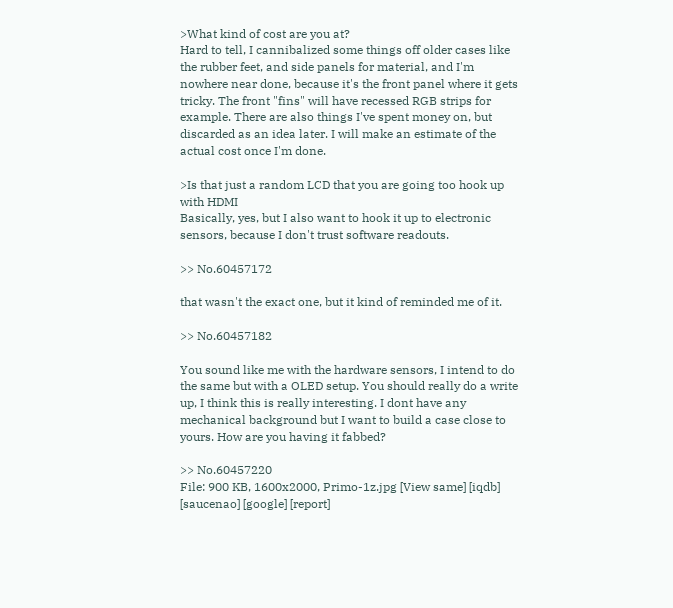>What kind of cost are you at?
Hard to tell, I cannibalized some things off older cases like the rubber feet, and side panels for material, and I'm nowhere near done, because it's the front panel where it gets tricky. The front "fins" will have recessed RGB strips for example. There are also things I've spent money on, but discarded as an idea later. I will make an estimate of the actual cost once I'm done.

>Is that just a random LCD that you are going too hook up with HDMI
Basically, yes, but I also want to hook it up to electronic sensors, because I don't trust software readouts.

>> No.60457172

that wasn't the exact one, but it kind of reminded me of it.

>> No.60457182

You sound like me with the hardware sensors, I intend to do the same but with a OLED setup. You should really do a write up, I think this is really interesting. I dont have any mechanical background but I want to build a case close to yours. How are you having it fabbed?

>> No.60457220
File: 900 KB, 1600x2000, Primo-1z.jpg [View same] [iqdb] [saucenao] [google] [report]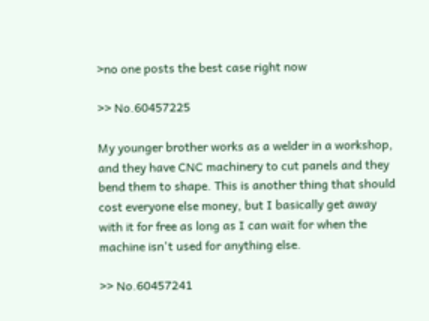>no one posts the best case right now

>> No.60457225

My younger brother works as a welder in a workshop, and they have CNC machinery to cut panels and they bend them to shape. This is another thing that should cost everyone else money, but I basically get away with it for free as long as I can wait for when the machine isn't used for anything else.

>> No.60457241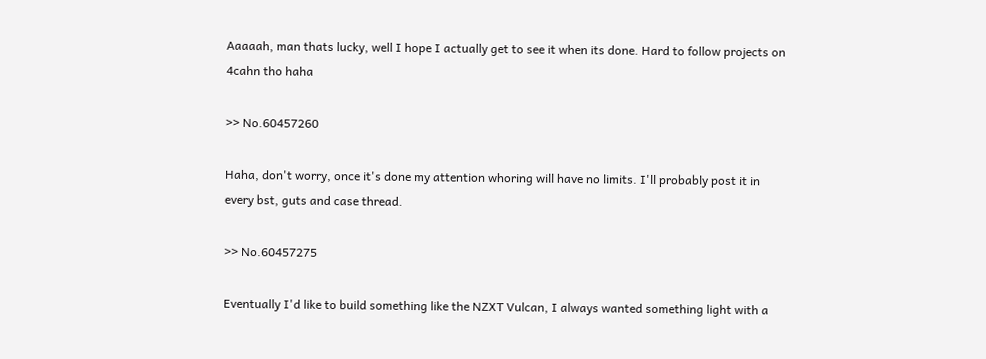Aaaaah, man thats lucky, well I hope I actually get to see it when its done. Hard to follow projects on 4cahn tho haha

>> No.60457260

Haha, don't worry, once it's done my attention whoring will have no limits. I'll probably post it in every bst, guts and case thread.

>> No.60457275

Eventually I'd like to build something like the NZXT Vulcan, I always wanted something light with a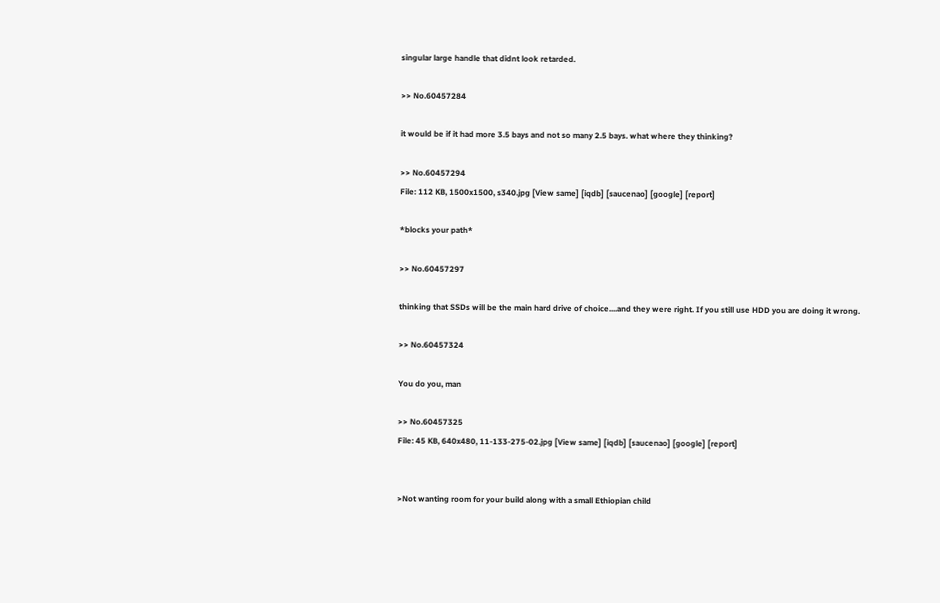singular large handle that didnt look retarded.

>> No.60457284

it would be if it had more 3.5 bays and not so many 2.5 bays. what where they thinking?

>> No.60457294
File: 112 KB, 1500x1500, s340.jpg [View same] [iqdb] [saucenao] [google] [report]

*blocks your path*

>> No.60457297

thinking that SSDs will be the main hard drive of choice....and they were right. If you still use HDD you are doing it wrong.

>> No.60457324

You do you, man

>> No.60457325
File: 45 KB, 640x480, 11-133-275-02.jpg [View same] [iqdb] [saucenao] [google] [report]


>Not wanting room for your build along with a small Ethiopian child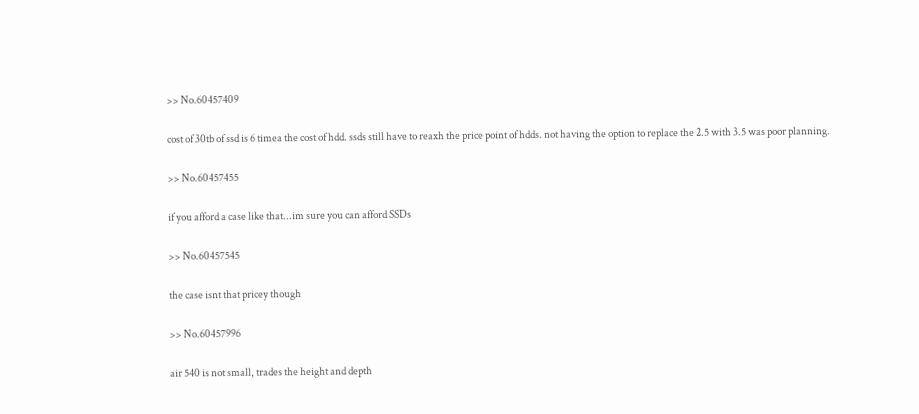>> No.60457409

cost of 30tb of ssd is 6 timea the cost of hdd. ssds still have to reaxh the price point of hdds. not having the option to replace the 2.5 with 3.5 was poor planning.

>> No.60457455

if you afford a case like that...im sure you can afford SSDs

>> No.60457545

the case isnt that pricey though

>> No.60457996

air 540 is not small, trades the height and depth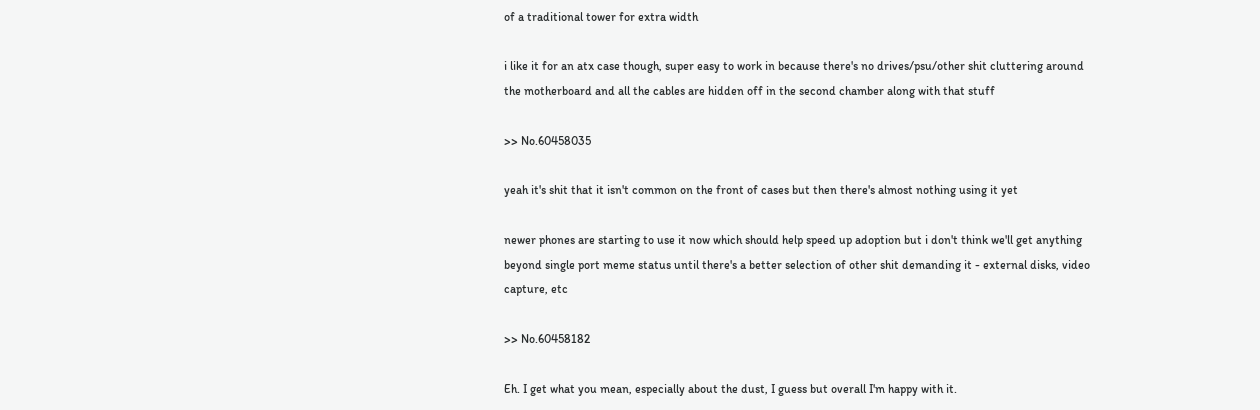of a traditional tower for extra width

i like it for an atx case though, super easy to work in because there's no drives/psu/other shit cluttering around the motherboard and all the cables are hidden off in the second chamber along with that stuff

>> No.60458035

yeah it's shit that it isn't common on the front of cases but then there's almost nothing using it yet

newer phones are starting to use it now which should help speed up adoption but i don't think we'll get anything beyond single port meme status until there's a better selection of other shit demanding it - external disks, video capture, etc

>> No.60458182

Eh. I get what you mean, especially about the dust, I guess but overall I'm happy with it.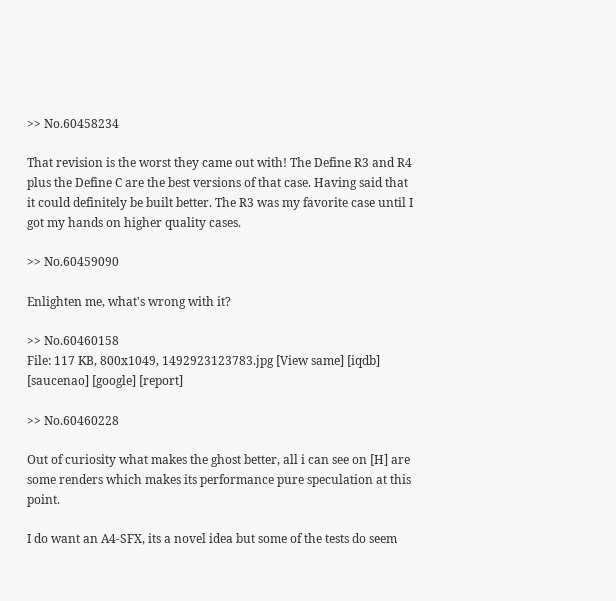>> No.60458234

That revision is the worst they came out with! The Define R3 and R4 plus the Define C are the best versions of that case. Having said that it could definitely be built better. The R3 was my favorite case until I got my hands on higher quality cases.

>> No.60459090

Enlighten me, what's wrong with it?

>> No.60460158
File: 117 KB, 800x1049, 1492923123783.jpg [View same] [iqdb] [saucenao] [google] [report]

>> No.60460228

Out of curiosity what makes the ghost better, all i can see on [H] are some renders which makes its performance pure speculation at this point.

I do want an A4-SFX, its a novel idea but some of the tests do seem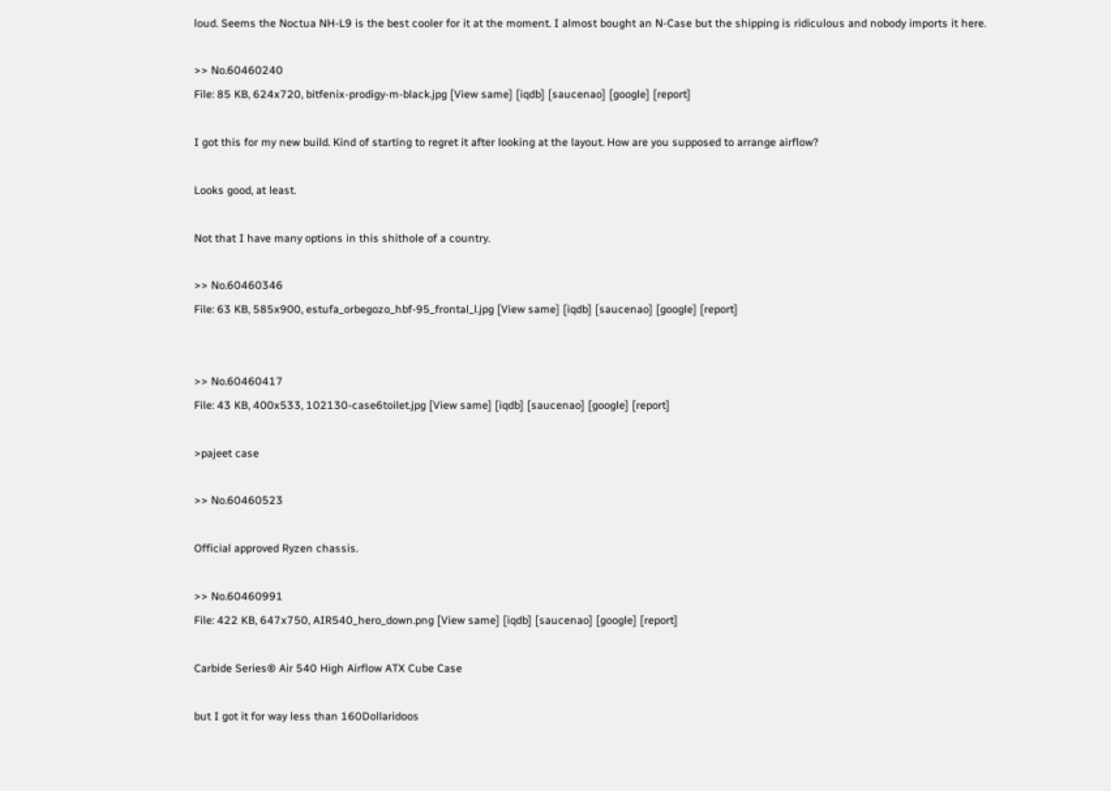loud. Seems the Noctua NH-L9 is the best cooler for it at the moment. I almost bought an N-Case but the shipping is ridiculous and nobody imports it here.

>> No.60460240
File: 85 KB, 624x720, bitfenix-prodigy-m-black.jpg [View same] [iqdb] [saucenao] [google] [report]

I got this for my new build. Kind of starting to regret it after looking at the layout. How are you supposed to arrange airflow?

Looks good, at least.

Not that I have many options in this shithole of a country.

>> No.60460346
File: 63 KB, 585x900, estufa_orbegozo_hbf-95_frontal_l.jpg [View same] [iqdb] [saucenao] [google] [report]


>> No.60460417
File: 43 KB, 400x533, 102130-case6toilet.jpg [View same] [iqdb] [saucenao] [google] [report]

>pajeet case

>> No.60460523

Official approved Ryzen chassis.

>> No.60460991
File: 422 KB, 647x750, AIR540_hero_down.png [View same] [iqdb] [saucenao] [google] [report]

Carbide Series® Air 540 High Airflow ATX Cube Case

but I got it for way less than 160Dollaridoos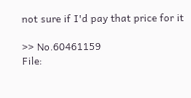not sure if I'd pay that price for it

>> No.60461159
File: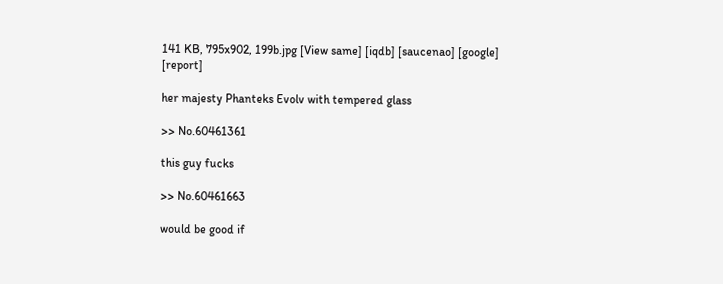141 KB, 795x902, 199b.jpg [View same] [iqdb] [saucenao] [google] [report]

her majesty Phanteks Evolv with tempered glass

>> No.60461361

this guy fucks

>> No.60461663

would be good if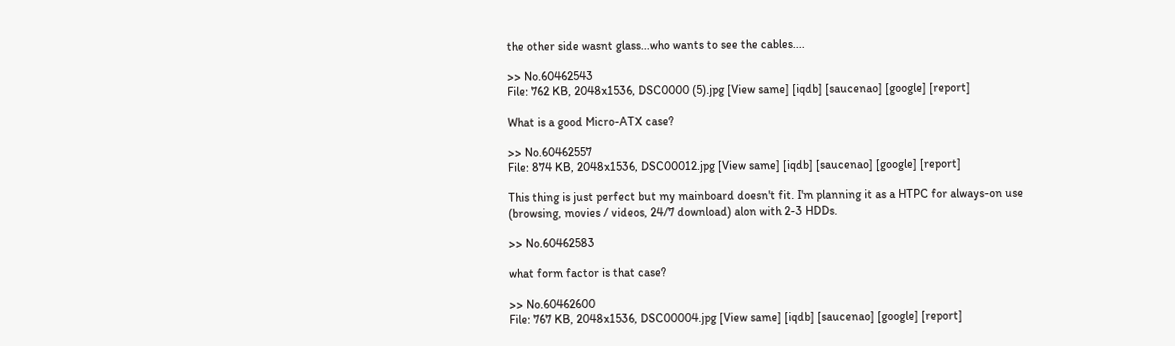the other side wasnt glass...who wants to see the cables....

>> No.60462543
File: 762 KB, 2048x1536, DSC0000 (5).jpg [View same] [iqdb] [saucenao] [google] [report]

What is a good Micro-ATX case?

>> No.60462557
File: 874 KB, 2048x1536, DSC00012.jpg [View same] [iqdb] [saucenao] [google] [report]

This thing is just perfect but my mainboard doesn't fit. I'm planning it as a HTPC for always-on use (browsing, movies / videos, 24/7 download) alon with 2-3 HDDs.

>> No.60462583

what form factor is that case?

>> No.60462600
File: 767 KB, 2048x1536, DSC00004.jpg [View same] [iqdb] [saucenao] [google] [report]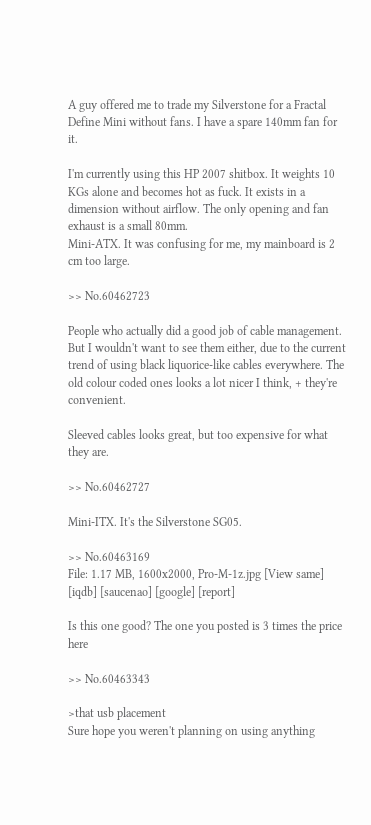A guy offered me to trade my Silverstone for a Fractal Define Mini without fans. I have a spare 140mm fan for it.

I'm currently using this HP 2007 shitbox. It weights 10 KGs alone and becomes hot as fuck. It exists in a dimension without airflow. The only opening and fan exhaust is a small 80mm.
Mini-ATX. It was confusing for me, my mainboard is 2 cm too large.

>> No.60462723

People who actually did a good job of cable management. But I wouldn't want to see them either, due to the current trend of using black liquorice-like cables everywhere. The old colour coded ones looks a lot nicer I think, + they're convenient.

Sleeved cables looks great, but too expensive for what they are.

>> No.60462727

Mini-ITX. It's the Silverstone SG05.

>> No.60463169
File: 1.17 MB, 1600x2000, Pro-M-1z.jpg [View same] [iqdb] [saucenao] [google] [report]

Is this one good? The one you posted is 3 times the price here

>> No.60463343

>that usb placement
Sure hope you weren't planning on using anything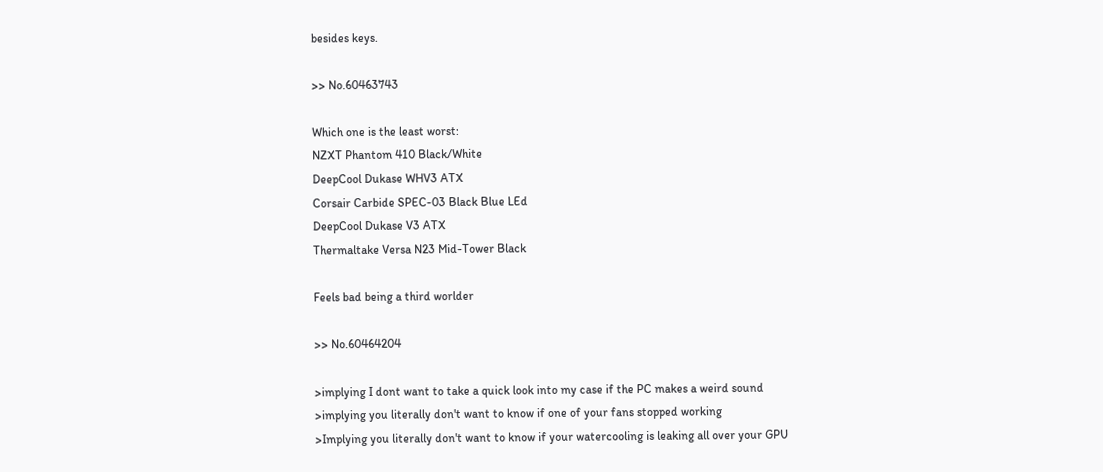besides keys.

>> No.60463743

Which one is the least worst:
NZXT Phantom 410 Black/White
DeepCool Dukase WHV3 ATX
Corsair Carbide SPEC-03 Black Blue LEd
DeepCool Dukase V3 ATX
Thermaltake Versa N23 Mid-Tower Black

Feels bad being a third worlder

>> No.60464204

>implying I dont want to take a quick look into my case if the PC makes a weird sound
>implying you literally don't want to know if one of your fans stopped working
>Implying you literally don't want to know if your watercooling is leaking all over your GPU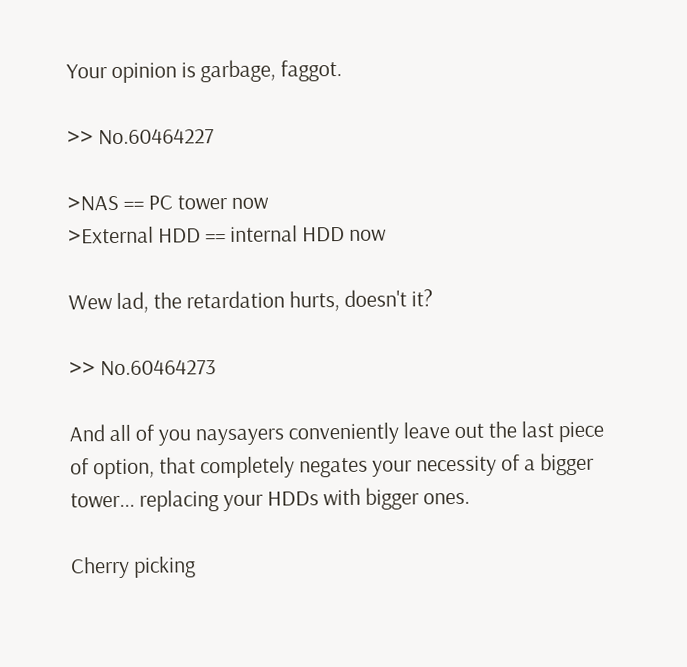Your opinion is garbage, faggot.

>> No.60464227

>NAS == PC tower now
>External HDD == internal HDD now

Wew lad, the retardation hurts, doesn't it?

>> No.60464273

And all of you naysayers conveniently leave out the last piece of option, that completely negates your necessity of a bigger tower... replacing your HDDs with bigger ones.

Cherry picking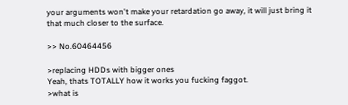your arguments won't make your retardation go away, it will just bring it that much closer to the surface.

>> No.60464456

>replacing HDDs with bigger ones
Yeah, thats TOTALLY how it works you fucking faggot.
>what is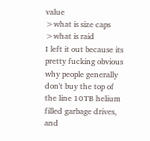value
>what is size caps
>what is raid
I left it out because its pretty fucking obvious why people generally don't buy the top of the line 10TB helium filled garbage drives, and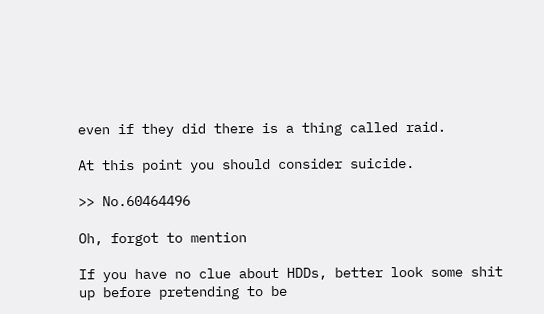even if they did there is a thing called raid.

At this point you should consider suicide.

>> No.60464496

Oh, forgot to mention

If you have no clue about HDDs, better look some shit up before pretending to be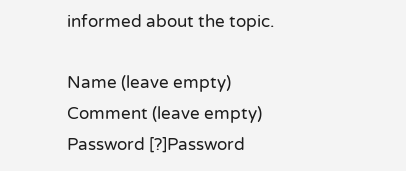informed about the topic.

Name (leave empty)
Comment (leave empty)
Password [?]Password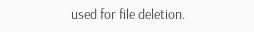used for file deletion.